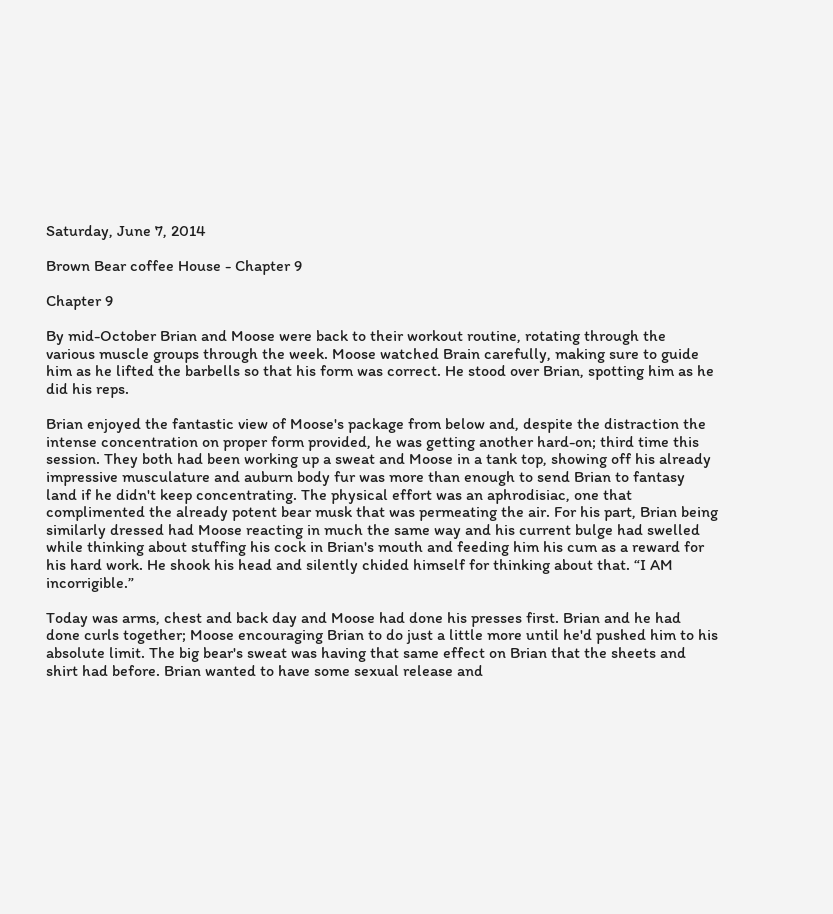Saturday, June 7, 2014

Brown Bear coffee House - Chapter 9

Chapter 9

By mid-October Brian and Moose were back to their workout routine, rotating through the various muscle groups through the week. Moose watched Brain carefully, making sure to guide him as he lifted the barbells so that his form was correct. He stood over Brian, spotting him as he did his reps.

Brian enjoyed the fantastic view of Moose's package from below and, despite the distraction the intense concentration on proper form provided, he was getting another hard-on; third time this session. They both had been working up a sweat and Moose in a tank top, showing off his already impressive musculature and auburn body fur was more than enough to send Brian to fantasy land if he didn't keep concentrating. The physical effort was an aphrodisiac, one that complimented the already potent bear musk that was permeating the air. For his part, Brian being similarly dressed had Moose reacting in much the same way and his current bulge had swelled while thinking about stuffing his cock in Brian's mouth and feeding him his cum as a reward for his hard work. He shook his head and silently chided himself for thinking about that. “I AM incorrigible.”

Today was arms, chest and back day and Moose had done his presses first. Brian and he had done curls together; Moose encouraging Brian to do just a little more until he'd pushed him to his absolute limit. The big bear's sweat was having that same effect on Brian that the sheets and shirt had before. Brian wanted to have some sexual release and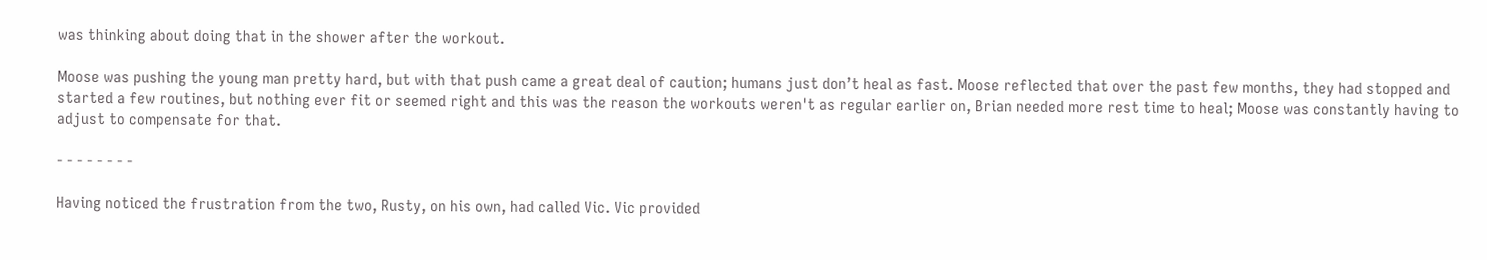was thinking about doing that in the shower after the workout.

Moose was pushing the young man pretty hard, but with that push came a great deal of caution; humans just don’t heal as fast. Moose reflected that over the past few months, they had stopped and started a few routines, but nothing ever fit or seemed right and this was the reason the workouts weren't as regular earlier on, Brian needed more rest time to heal; Moose was constantly having to adjust to compensate for that.

- - - - - - - -

Having noticed the frustration from the two, Rusty, on his own, had called Vic. Vic provided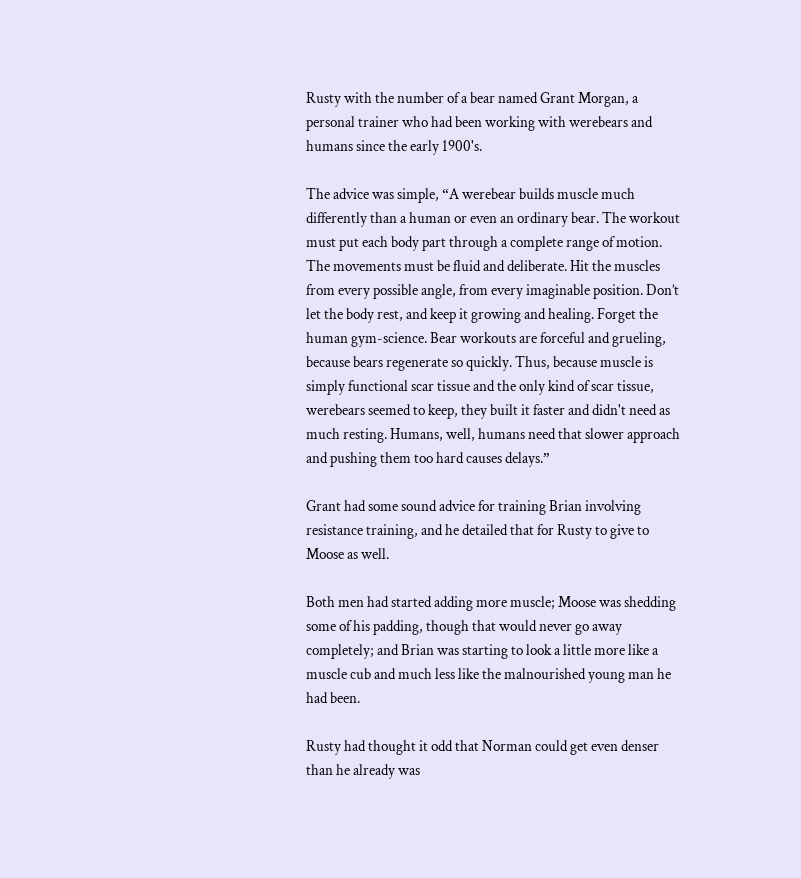Rusty with the number of a bear named Grant Morgan, a personal trainer who had been working with werebears and humans since the early 1900's.

The advice was simple, “A werebear builds muscle much differently than a human or even an ordinary bear. The workout must put each body part through a complete range of motion. The movements must be fluid and deliberate. Hit the muscles from every possible angle, from every imaginable position. Don’t let the body rest, and keep it growing and healing. Forget the human gym-science. Bear workouts are forceful and grueling, because bears regenerate so quickly. Thus, because muscle is simply functional scar tissue and the only kind of scar tissue, werebears seemed to keep, they built it faster and didn't need as much resting. Humans, well, humans need that slower approach and pushing them too hard causes delays.”

Grant had some sound advice for training Brian involving resistance training, and he detailed that for Rusty to give to Moose as well.

Both men had started adding more muscle; Moose was shedding some of his padding, though that would never go away completely; and Brian was starting to look a little more like a muscle cub and much less like the malnourished young man he had been.

Rusty had thought it odd that Norman could get even denser than he already was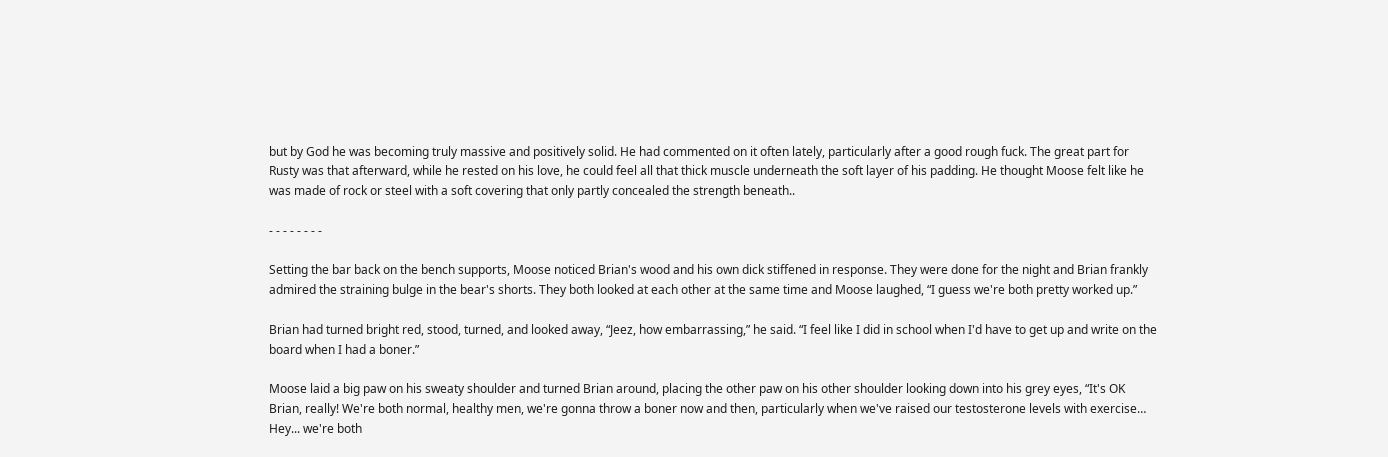but by God he was becoming truly massive and positively solid. He had commented on it often lately, particularly after a good rough fuck. The great part for Rusty was that afterward, while he rested on his love, he could feel all that thick muscle underneath the soft layer of his padding. He thought Moose felt like he was made of rock or steel with a soft covering that only partly concealed the strength beneath..

- - - - - - - -

Setting the bar back on the bench supports, Moose noticed Brian's wood and his own dick stiffened in response. They were done for the night and Brian frankly admired the straining bulge in the bear's shorts. They both looked at each other at the same time and Moose laughed, “I guess we're both pretty worked up.”

Brian had turned bright red, stood, turned, and looked away, “Jeez, how embarrassing,” he said. “I feel like I did in school when I'd have to get up and write on the board when I had a boner.”

Moose laid a big paw on his sweaty shoulder and turned Brian around, placing the other paw on his other shoulder looking down into his grey eyes, “It's OK Brian, really! We're both normal, healthy men, we're gonna throw a boner now and then, particularly when we've raised our testosterone levels with exercise… Hey... we're both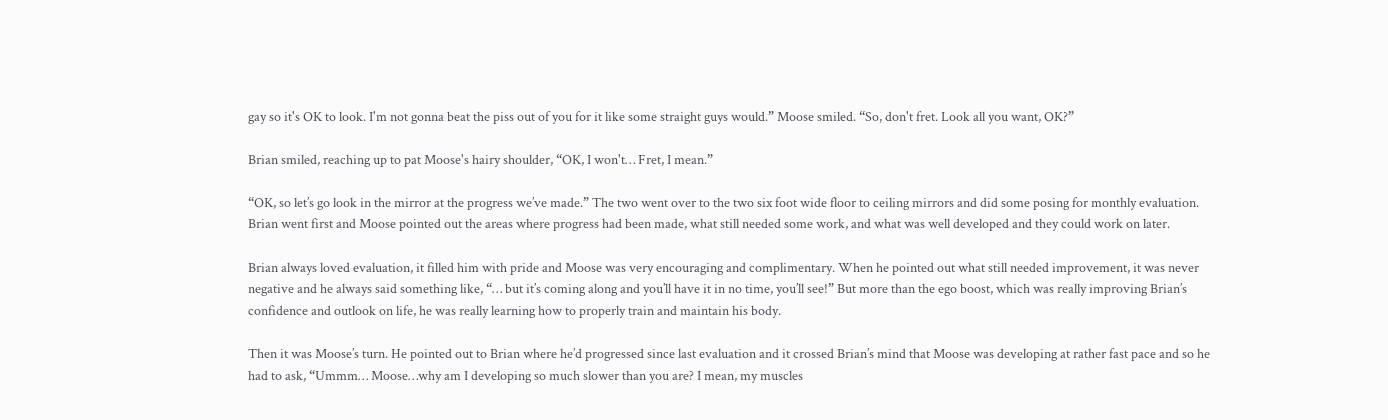gay so it's OK to look. I'm not gonna beat the piss out of you for it like some straight guys would.” Moose smiled. “So, don't fret. Look all you want, OK?”

Brian smiled, reaching up to pat Moose's hairy shoulder, “OK, I won't… Fret, I mean.”

“OK, so let’s go look in the mirror at the progress we’ve made.” The two went over to the two six foot wide floor to ceiling mirrors and did some posing for monthly evaluation. Brian went first and Moose pointed out the areas where progress had been made, what still needed some work, and what was well developed and they could work on later.

Brian always loved evaluation, it filled him with pride and Moose was very encouraging and complimentary. When he pointed out what still needed improvement, it was never negative and he always said something like, “… but it’s coming along and you’ll have it in no time, you’ll see!” But more than the ego boost, which was really improving Brian’s confidence and outlook on life, he was really learning how to properly train and maintain his body.

Then it was Moose’s turn. He pointed out to Brian where he’d progressed since last evaluation and it crossed Brian’s mind that Moose was developing at rather fast pace and so he had to ask, “Ummm… Moose…why am I developing so much slower than you are? I mean, my muscles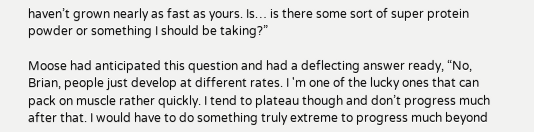haven’t grown nearly as fast as yours. Is… is there some sort of super protein powder or something I should be taking?”

Moose had anticipated this question and had a deflecting answer ready, “No, Brian, people just develop at different rates. I 'm one of the lucky ones that can pack on muscle rather quickly. I tend to plateau though and don’t progress much after that. I would have to do something truly extreme to progress much beyond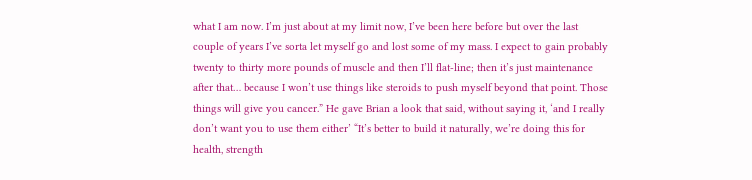what I am now. I’m just about at my limit now, I’ve been here before but over the last couple of years I’ve sorta let myself go and lost some of my mass. I expect to gain probably twenty to thirty more pounds of muscle and then I’ll flat-line; then it’s just maintenance after that… because I won’t use things like steroids to push myself beyond that point. Those things will give you cancer.” He gave Brian a look that said, without saying it, ‘and I really don’t want you to use them either’ “It’s better to build it naturally, we’re doing this for health, strength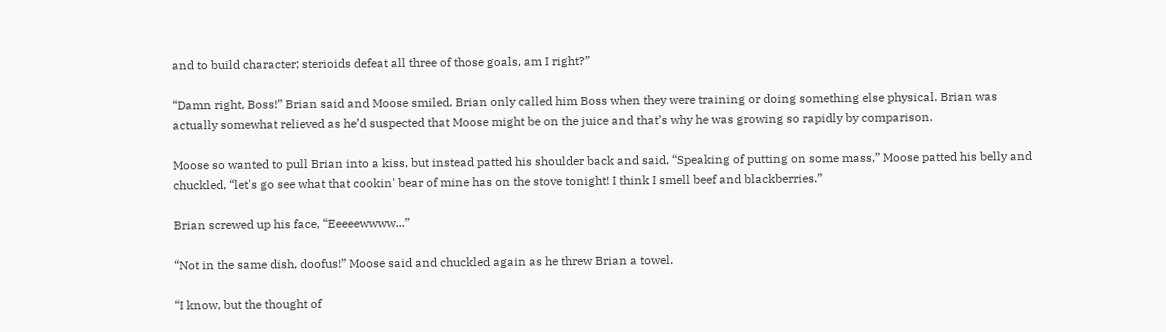and to build character; sterioids defeat all three of those goals, am I right?”

“Damn right, Boss!” Brian said and Moose smiled. Brian only called him Boss when they were training or doing something else physical. Brian was actually somewhat relieved as he’d suspected that Moose might be on the juice and that’s why he was growing so rapidly by comparison.

Moose so wanted to pull Brian into a kiss, but instead patted his shoulder back and said, “Speaking of putting on some mass,” Moose patted his belly and chuckled, “let's go see what that cookin' bear of mine has on the stove tonight! I think I smell beef and blackberries.”

Brian screwed up his face, “Eeeeewwww...”

“Not in the same dish, doofus!” Moose said and chuckled again as he threw Brian a towel.

“I know, but the thought of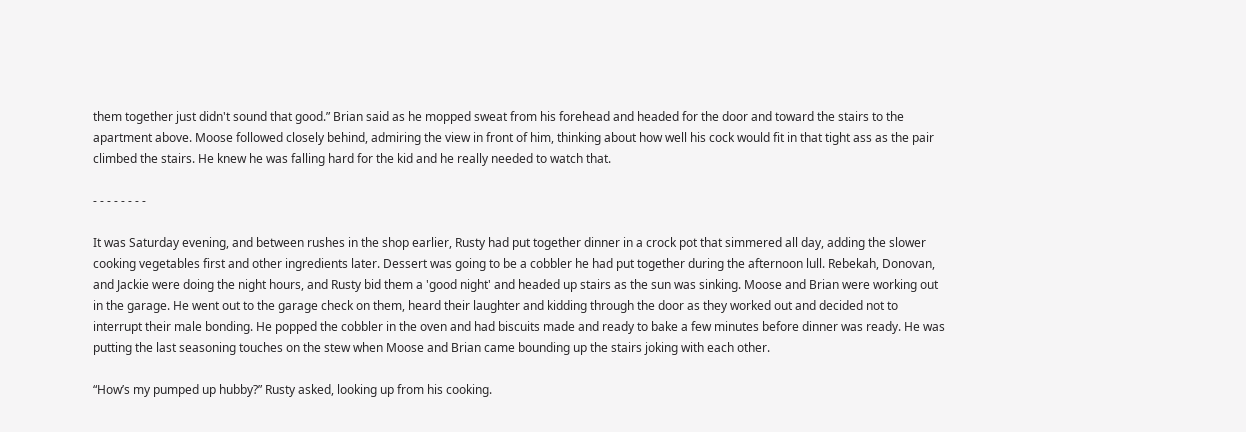them together just didn't sound that good.” Brian said as he mopped sweat from his forehead and headed for the door and toward the stairs to the apartment above. Moose followed closely behind, admiring the view in front of him, thinking about how well his cock would fit in that tight ass as the pair climbed the stairs. He knew he was falling hard for the kid and he really needed to watch that.

- - - - - - - -

It was Saturday evening, and between rushes in the shop earlier, Rusty had put together dinner in a crock pot that simmered all day, adding the slower cooking vegetables first and other ingredients later. Dessert was going to be a cobbler he had put together during the afternoon lull. Rebekah, Donovan, and Jackie were doing the night hours, and Rusty bid them a 'good night' and headed up stairs as the sun was sinking. Moose and Brian were working out in the garage. He went out to the garage check on them, heard their laughter and kidding through the door as they worked out and decided not to interrupt their male bonding. He popped the cobbler in the oven and had biscuits made and ready to bake a few minutes before dinner was ready. He was putting the last seasoning touches on the stew when Moose and Brian came bounding up the stairs joking with each other.

“How’s my pumped up hubby?” Rusty asked, looking up from his cooking.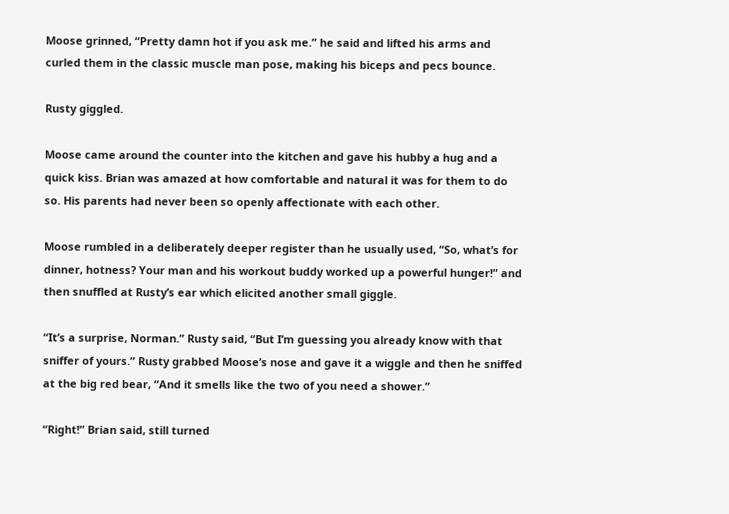Moose grinned, “Pretty damn hot if you ask me.” he said and lifted his arms and curled them in the classic muscle man pose, making his biceps and pecs bounce.

Rusty giggled.

Moose came around the counter into the kitchen and gave his hubby a hug and a quick kiss. Brian was amazed at how comfortable and natural it was for them to do so. His parents had never been so openly affectionate with each other.

Moose rumbled in a deliberately deeper register than he usually used, “So, what’s for dinner, hotness? Your man and his workout buddy worked up a powerful hunger!” and then snuffled at Rusty’s ear which elicited another small giggle.

“It’s a surprise, Norman.” Rusty said, “But I’m guessing you already know with that sniffer of yours.” Rusty grabbed Moose’s nose and gave it a wiggle and then he sniffed at the big red bear, “And it smells like the two of you need a shower.”

“Right!” Brian said, still turned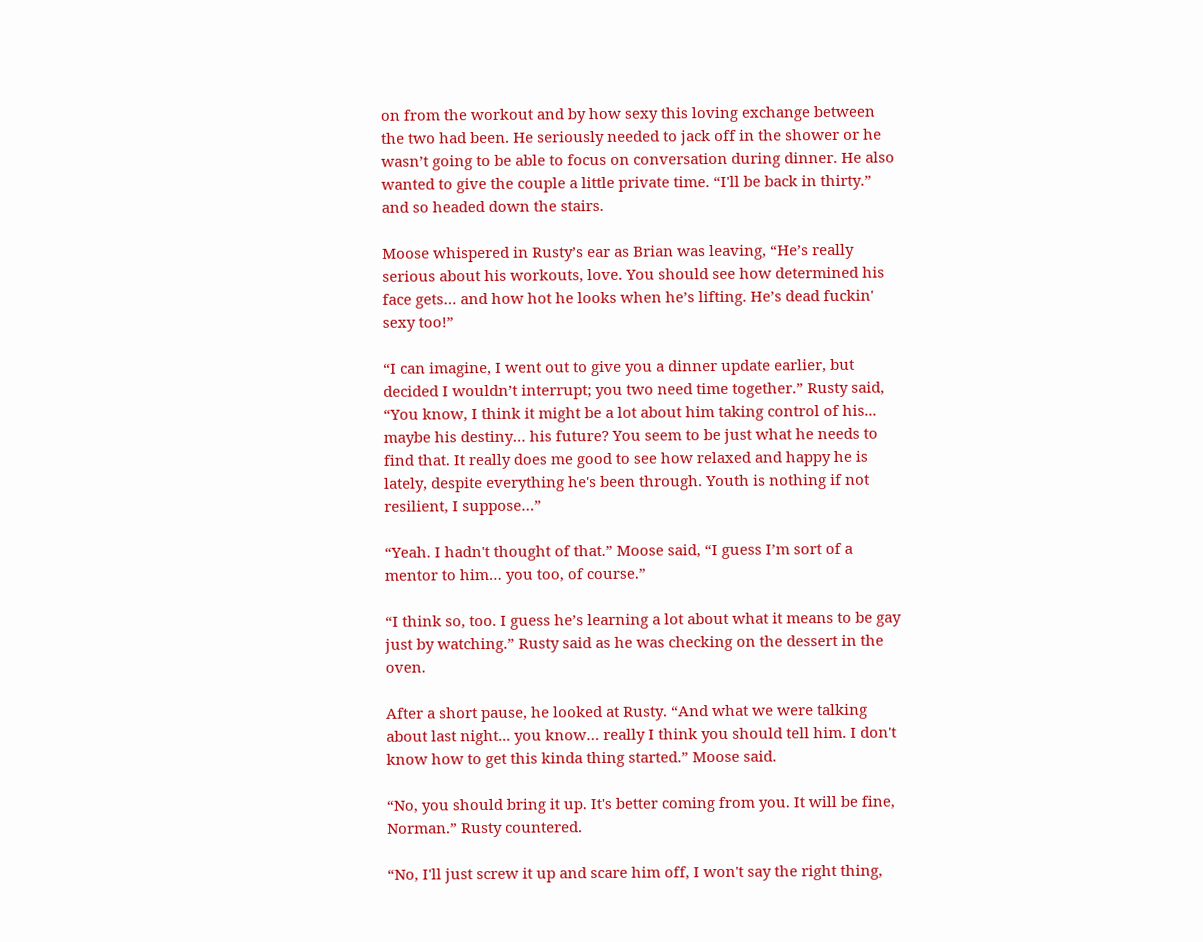on from the workout and by how sexy this loving exchange between the two had been. He seriously needed to jack off in the shower or he wasn’t going to be able to focus on conversation during dinner. He also wanted to give the couple a little private time. “I'll be back in thirty.” and so headed down the stairs.

Moose whispered in Rusty’s ear as Brian was leaving, “He’s really serious about his workouts, love. You should see how determined his face gets… and how hot he looks when he’s lifting. He’s dead fuckin' sexy too!”

“I can imagine, I went out to give you a dinner update earlier, but decided I wouldn’t interrupt; you two need time together.” Rusty said, “You know, I think it might be a lot about him taking control of his... maybe his destiny… his future? You seem to be just what he needs to find that. It really does me good to see how relaxed and happy he is lately, despite everything he's been through. Youth is nothing if not resilient, I suppose…”

“Yeah. I hadn't thought of that.” Moose said, “I guess I’m sort of a mentor to him… you too, of course.”

“I think so, too. I guess he’s learning a lot about what it means to be gay just by watching.” Rusty said as he was checking on the dessert in the oven.

After a short pause, he looked at Rusty. “And what we were talking about last night... you know… really I think you should tell him. I don't know how to get this kinda thing started.” Moose said.

“No, you should bring it up. It's better coming from you. It will be fine, Norman.” Rusty countered.

“No, I'll just screw it up and scare him off, I won't say the right thing,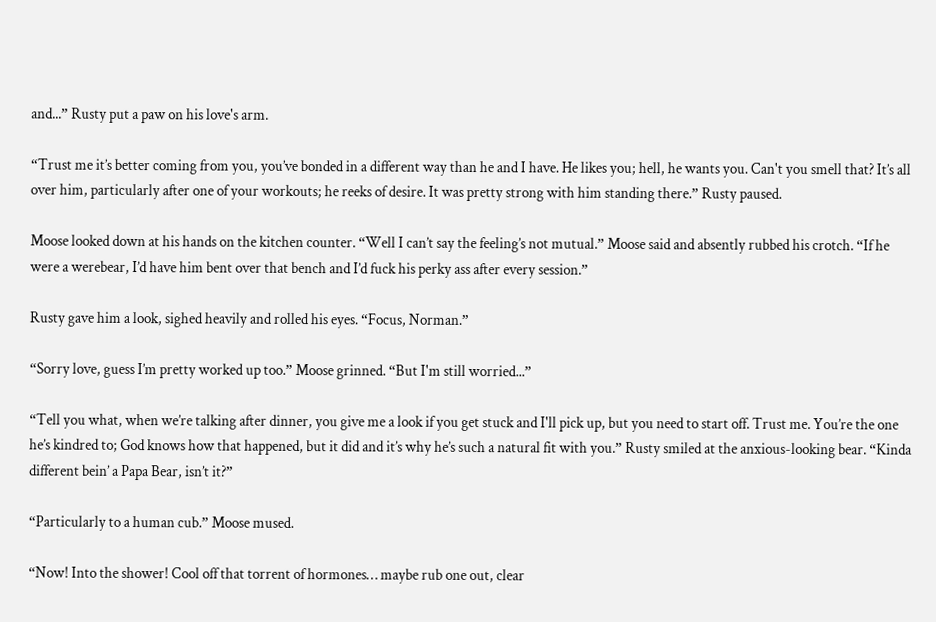and...” Rusty put a paw on his love's arm.

“Trust me it’s better coming from you, you’ve bonded in a different way than he and I have. He likes you; hell, he wants you. Can't you smell that? It’s all over him, particularly after one of your workouts; he reeks of desire. It was pretty strong with him standing there.” Rusty paused.

Moose looked down at his hands on the kitchen counter. “Well I can’t say the feeling’s not mutual.” Moose said and absently rubbed his crotch. “If he were a werebear, I’d have him bent over that bench and I’d fuck his perky ass after every session.”

Rusty gave him a look, sighed heavily and rolled his eyes. “Focus, Norman.”

“Sorry love, guess I’m pretty worked up too.” Moose grinned. “But I'm still worried...”

“Tell you what, when we’re talking after dinner, you give me a look if you get stuck and I'll pick up, but you need to start off. Trust me. You’re the one he’s kindred to; God knows how that happened, but it did and it’s why he’s such a natural fit with you.” Rusty smiled at the anxious-looking bear. “Kinda different bein’ a Papa Bear, isn’t it?”

“Particularly to a human cub.” Moose mused.

“Now! Into the shower! Cool off that torrent of hormones… maybe rub one out, clear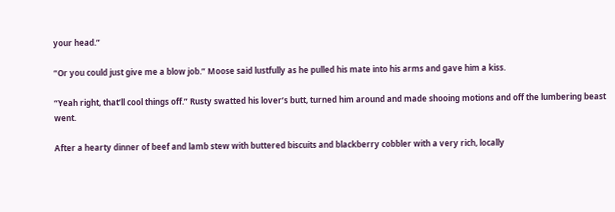your head.”

“Or you could just give me a blow job.” Moose said lustfully as he pulled his mate into his arms and gave him a kiss.

“Yeah right, that’ll cool things off.” Rusty swatted his lover’s butt, turned him around and made shooing motions and off the lumbering beast went.

After a hearty dinner of beef and lamb stew with buttered biscuits and blackberry cobbler with a very rich, locally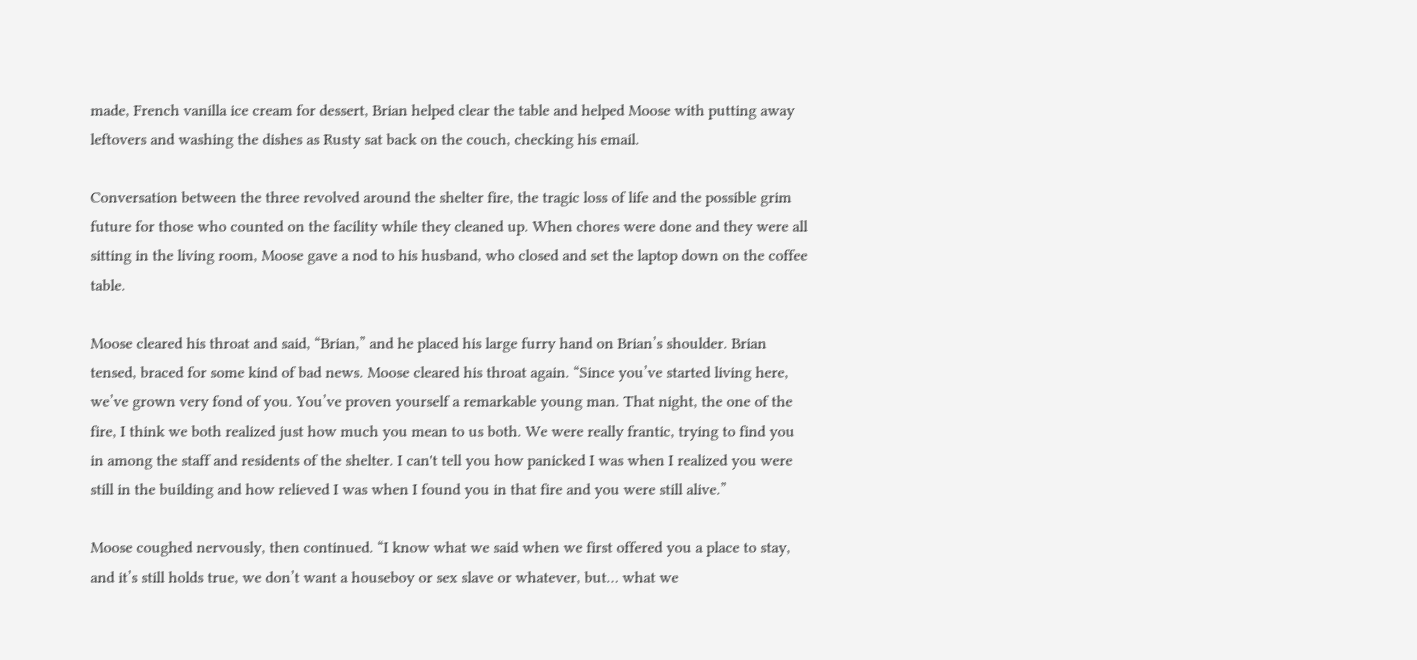made, French vanilla ice cream for dessert, Brian helped clear the table and helped Moose with putting away leftovers and washing the dishes as Rusty sat back on the couch, checking his email.

Conversation between the three revolved around the shelter fire, the tragic loss of life and the possible grim future for those who counted on the facility while they cleaned up. When chores were done and they were all sitting in the living room, Moose gave a nod to his husband, who closed and set the laptop down on the coffee table.

Moose cleared his throat and said, “Brian,” and he placed his large furry hand on Brian’s shoulder. Brian tensed, braced for some kind of bad news. Moose cleared his throat again. “Since you’ve started living here, we’ve grown very fond of you. You’ve proven yourself a remarkable young man. That night, the one of the fire, I think we both realized just how much you mean to us both. We were really frantic, trying to find you in among the staff and residents of the shelter. I can't tell you how panicked I was when I realized you were still in the building and how relieved I was when I found you in that fire and you were still alive.”

Moose coughed nervously, then continued. “I know what we said when we first offered you a place to stay, and it’s still holds true, we don’t want a houseboy or sex slave or whatever, but… what we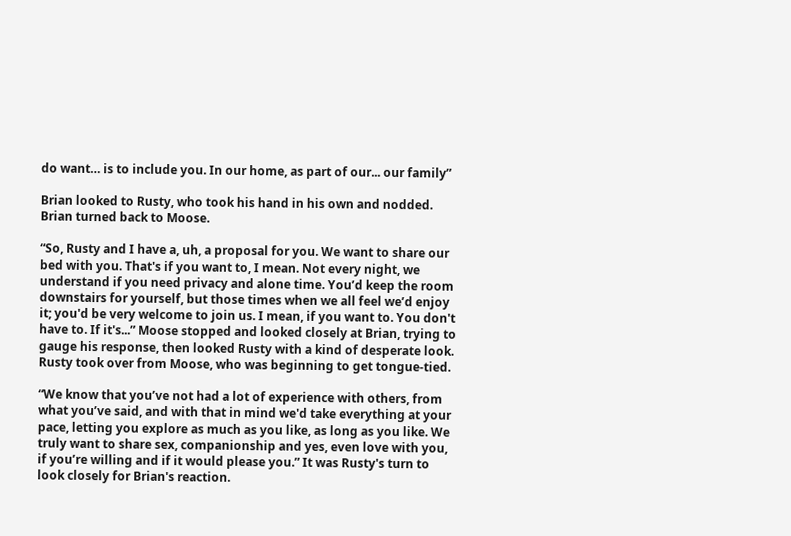do want… is to include you. In our home, as part of our... our family”

Brian looked to Rusty, who took his hand in his own and nodded. Brian turned back to Moose.

“So, Rusty and I have a, uh, a proposal for you. We want to share our bed with you. That's if you want to, I mean. Not every night, we understand if you need privacy and alone time. You’d keep the room downstairs for yourself, but those times when we all feel we’d enjoy it; you'd be very welcome to join us. I mean, if you want to. You don't have to. If it's...” Moose stopped and looked closely at Brian, trying to gauge his response, then looked Rusty with a kind of desperate look. Rusty took over from Moose, who was beginning to get tongue-tied.

“We know that you’ve not had a lot of experience with others, from what you’ve said, and with that in mind we'd take everything at your pace, letting you explore as much as you like, as long as you like. We truly want to share sex, companionship and yes, even love with you, if you’re willing and if it would please you.” It was Rusty's turn to look closely for Brian's reaction.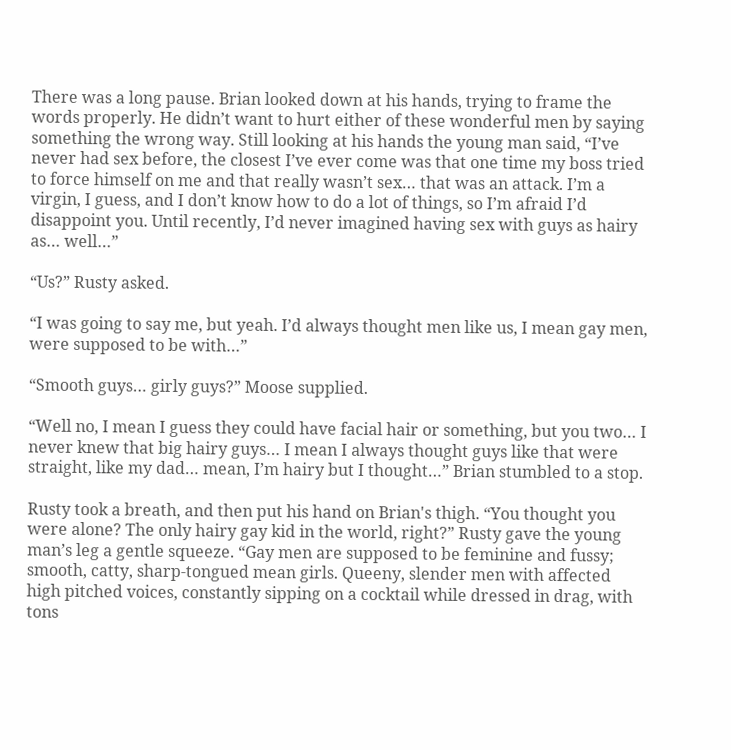There was a long pause. Brian looked down at his hands, trying to frame the words properly. He didn’t want to hurt either of these wonderful men by saying something the wrong way. Still looking at his hands the young man said, “I’ve never had sex before, the closest I’ve ever come was that one time my boss tried to force himself on me and that really wasn’t sex… that was an attack. I’m a virgin, I guess, and I don’t know how to do a lot of things, so I’m afraid I’d disappoint you. Until recently, I’d never imagined having sex with guys as hairy as… well…”

“Us?” Rusty asked.

“I was going to say me, but yeah. I’d always thought men like us, I mean gay men, were supposed to be with…”

“Smooth guys… girly guys?” Moose supplied.

“Well no, I mean I guess they could have facial hair or something, but you two… I never knew that big hairy guys… I mean I always thought guys like that were straight, like my dad… mean, I’m hairy but I thought…” Brian stumbled to a stop.

Rusty took a breath, and then put his hand on Brian's thigh. “You thought you were alone? The only hairy gay kid in the world, right?” Rusty gave the young man’s leg a gentle squeeze. “Gay men are supposed to be feminine and fussy; smooth, catty, sharp-tongued mean girls. Queeny, slender men with affected high pitched voices, constantly sipping on a cocktail while dressed in drag, with tons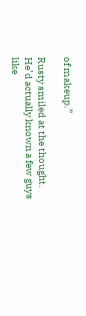of makeup.”

Rusty smiled at the thought. He’d actually known a few guys like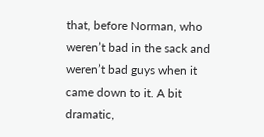that, before Norman, who weren’t bad in the sack and weren’t bad guys when it came down to it. A bit dramatic,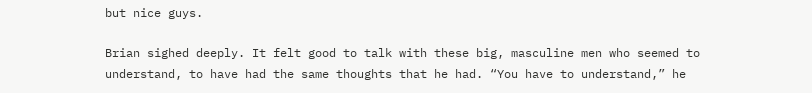but nice guys.

Brian sighed deeply. It felt good to talk with these big, masculine men who seemed to understand, to have had the same thoughts that he had. “You have to understand,” he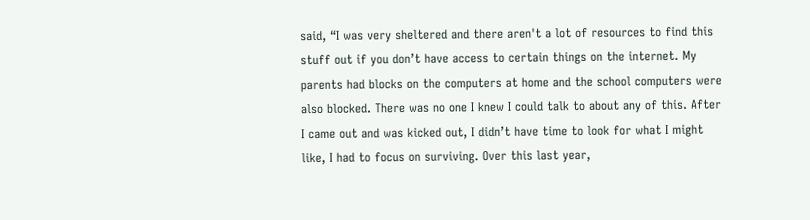said, “I was very sheltered and there aren't a lot of resources to find this stuff out if you don’t have access to certain things on the internet. My parents had blocks on the computers at home and the school computers were also blocked. There was no one I knew I could talk to about any of this. After I came out and was kicked out, I didn’t have time to look for what I might like, I had to focus on surviving. Over this last year,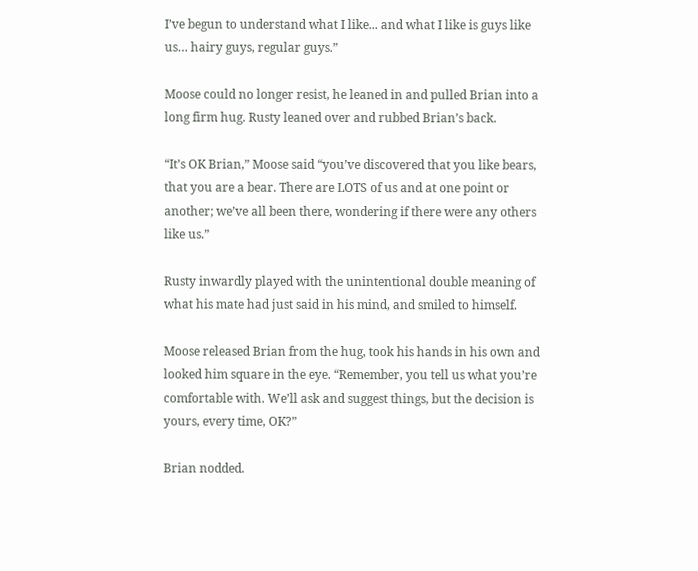I’ve begun to understand what I like... and what I like is guys like us… hairy guys, regular guys.”

Moose could no longer resist, he leaned in and pulled Brian into a long firm hug. Rusty leaned over and rubbed Brian’s back.

“It’s OK Brian,” Moose said “you’ve discovered that you like bears, that you are a bear. There are LOTS of us and at one point or another; we’ve all been there, wondering if there were any others like us.”

Rusty inwardly played with the unintentional double meaning of what his mate had just said in his mind, and smiled to himself.

Moose released Brian from the hug, took his hands in his own and looked him square in the eye. “Remember, you tell us what you’re comfortable with. We’ll ask and suggest things, but the decision is yours, every time, OK?”

Brian nodded.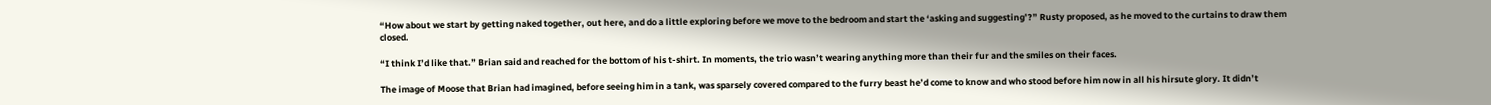“How about we start by getting naked together, out here, and do a little exploring before we move to the bedroom and start the ‘asking and suggesting’?” Rusty proposed, as he moved to the curtains to draw them closed.

“I think I’d like that.” Brian said and reached for the bottom of his t-shirt. In moments, the trio wasn’t wearing anything more than their fur and the smiles on their faces.

The image of Moose that Brian had imagined, before seeing him in a tank, was sparsely covered compared to the furry beast he’d come to know and who stood before him now in all his hirsute glory. It didn’t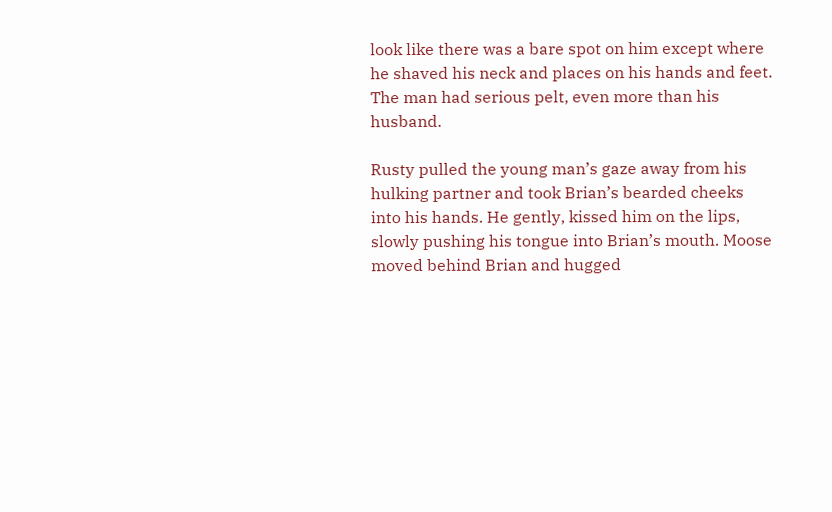look like there was a bare spot on him except where he shaved his neck and places on his hands and feet. The man had serious pelt, even more than his husband.

Rusty pulled the young man’s gaze away from his hulking partner and took Brian’s bearded cheeks into his hands. He gently, kissed him on the lips, slowly pushing his tongue into Brian’s mouth. Moose moved behind Brian and hugged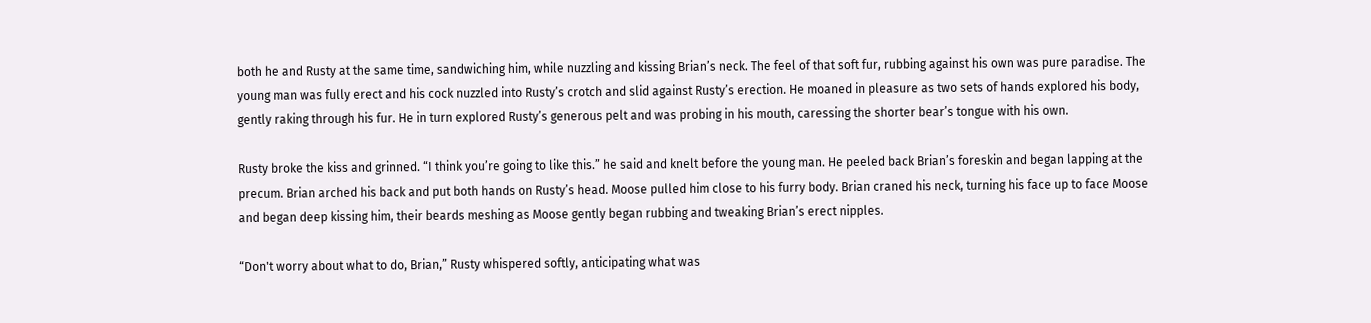both he and Rusty at the same time, sandwiching him, while nuzzling and kissing Brian’s neck. The feel of that soft fur, rubbing against his own was pure paradise. The young man was fully erect and his cock nuzzled into Rusty’s crotch and slid against Rusty’s erection. He moaned in pleasure as two sets of hands explored his body, gently raking through his fur. He in turn explored Rusty’s generous pelt and was probing in his mouth, caressing the shorter bear’s tongue with his own.

Rusty broke the kiss and grinned. “I think you’re going to like this.” he said and knelt before the young man. He peeled back Brian’s foreskin and began lapping at the precum. Brian arched his back and put both hands on Rusty’s head. Moose pulled him close to his furry body. Brian craned his neck, turning his face up to face Moose and began deep kissing him, their beards meshing as Moose gently began rubbing and tweaking Brian’s erect nipples.

“Don't worry about what to do, Brian,” Rusty whispered softly, anticipating what was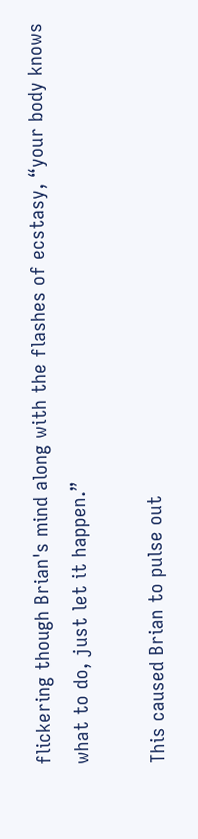flickering though Brian's mind along with the flashes of ecstasy, “your body knows what to do, just let it happen.”

This caused Brian to pulse out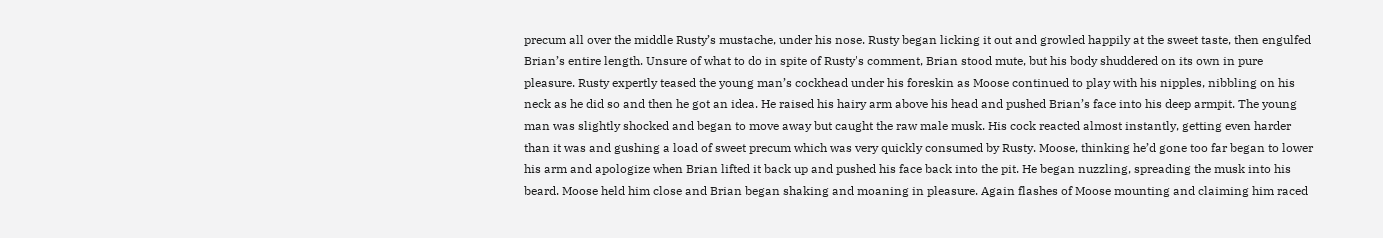precum all over the middle Rusty’s mustache, under his nose. Rusty began licking it out and growled happily at the sweet taste, then engulfed Brian’s entire length. Unsure of what to do in spite of Rusty's comment, Brian stood mute, but his body shuddered on its own in pure pleasure. Rusty expertly teased the young man’s cockhead under his foreskin as Moose continued to play with his nipples, nibbling on his neck as he did so and then he got an idea. He raised his hairy arm above his head and pushed Brian’s face into his deep armpit. The young man was slightly shocked and began to move away but caught the raw male musk. His cock reacted almost instantly, getting even harder than it was and gushing a load of sweet precum which was very quickly consumed by Rusty. Moose, thinking he’d gone too far began to lower his arm and apologize when Brian lifted it back up and pushed his face back into the pit. He began nuzzling, spreading the musk into his beard. Moose held him close and Brian began shaking and moaning in pleasure. Again flashes of Moose mounting and claiming him raced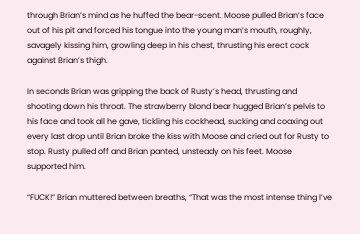through Brian’s mind as he huffed the bear-scent. Moose pulled Brian’s face out of his pit and forced his tongue into the young man’s mouth, roughly, savagely kissing him, growling deep in his chest, thrusting his erect cock against Brian’s thigh.

In seconds Brian was gripping the back of Rusty’s head, thrusting and shooting down his throat. The strawberry blond bear hugged Brian’s pelvis to his face and took all he gave, tickling his cockhead, sucking and coaxing out every last drop until Brian broke the kiss with Moose and cried out for Rusty to stop. Rusty pulled off and Brian panted, unsteady on his feet. Moose supported him.

“FUCK!” Brian muttered between breaths, “That was the most intense thing I’ve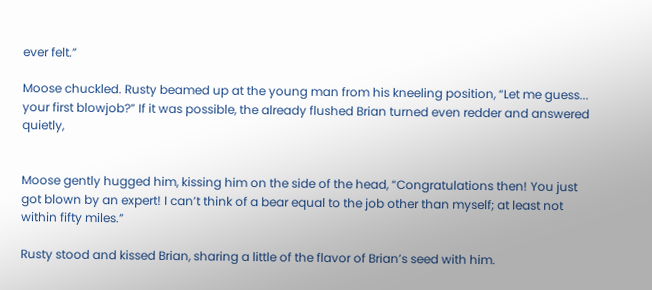ever felt.”

Moose chuckled. Rusty beamed up at the young man from his kneeling position, “Let me guess... your first blowjob?” If it was possible, the already flushed Brian turned even redder and answered quietly,


Moose gently hugged him, kissing him on the side of the head, “Congratulations then! You just got blown by an expert! I can’t think of a bear equal to the job other than myself; at least not within fifty miles.”

Rusty stood and kissed Brian, sharing a little of the flavor of Brian’s seed with him.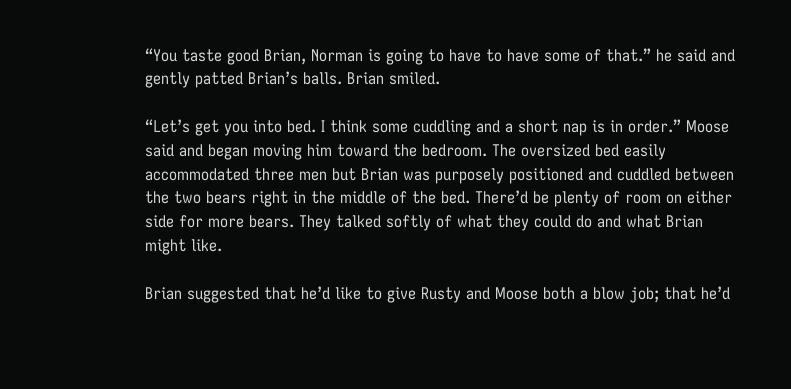“You taste good Brian, Norman is going to have to have some of that.” he said and gently patted Brian’s balls. Brian smiled.

“Let’s get you into bed. I think some cuddling and a short nap is in order.” Moose said and began moving him toward the bedroom. The oversized bed easily accommodated three men but Brian was purposely positioned and cuddled between the two bears right in the middle of the bed. There’d be plenty of room on either side for more bears. They talked softly of what they could do and what Brian might like.

Brian suggested that he’d like to give Rusty and Moose both a blow job; that he’d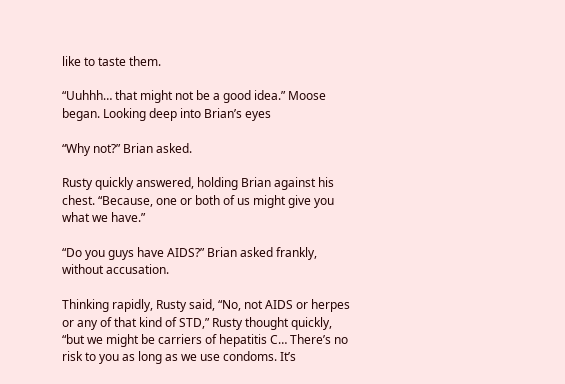like to taste them.

“Uuhhh… that might not be a good idea.” Moose began. Looking deep into Brian’s eyes

“Why not?” Brian asked.

Rusty quickly answered, holding Brian against his chest. “Because, one or both of us might give you what we have.”

“Do you guys have AIDS?” Brian asked frankly, without accusation.

Thinking rapidly, Rusty said, “No, not AIDS or herpes or any of that kind of STD,” Rusty thought quickly, “but we might be carriers of hepatitis C… There’s no risk to you as long as we use condoms. It’s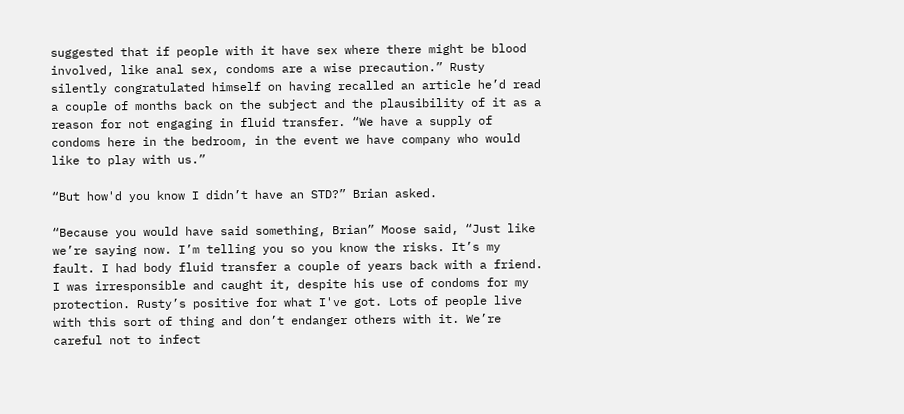suggested that if people with it have sex where there might be blood involved, like anal sex, condoms are a wise precaution.” Rusty silently congratulated himself on having recalled an article he’d read a couple of months back on the subject and the plausibility of it as a reason for not engaging in fluid transfer. “We have a supply of condoms here in the bedroom, in the event we have company who would like to play with us.”

“But how'd you know I didn’t have an STD?” Brian asked.

“Because you would have said something, Brian” Moose said, “Just like we’re saying now. I’m telling you so you know the risks. It’s my fault. I had body fluid transfer a couple of years back with a friend. I was irresponsible and caught it, despite his use of condoms for my protection. Rusty’s positive for what I've got. Lots of people live with this sort of thing and don’t endanger others with it. We’re careful not to infect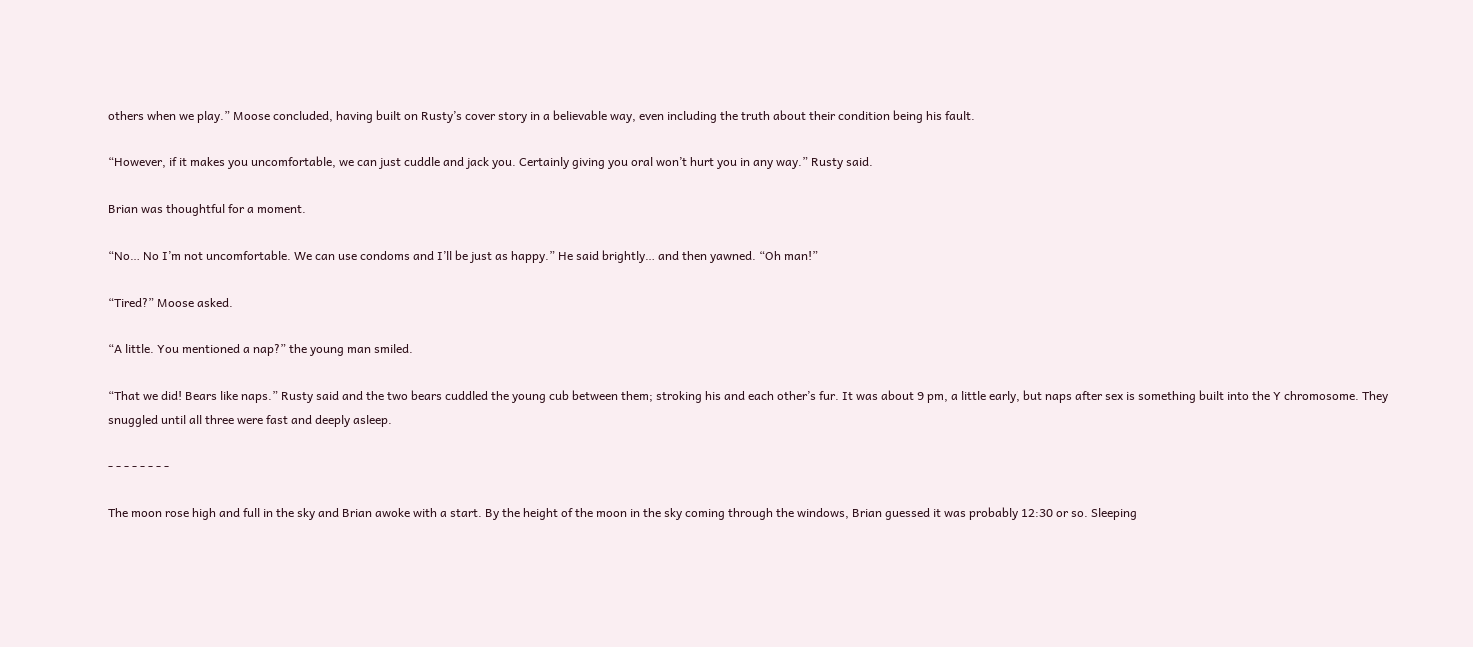others when we play.” Moose concluded, having built on Rusty’s cover story in a believable way, even including the truth about their condition being his fault.

“However, if it makes you uncomfortable, we can just cuddle and jack you. Certainly giving you oral won’t hurt you in any way.” Rusty said.

Brian was thoughtful for a moment.

“No… No I’m not uncomfortable. We can use condoms and I’ll be just as happy.” He said brightly… and then yawned. “Oh man!”

“Tired?” Moose asked.

“A little. You mentioned a nap?” the young man smiled.

“That we did! Bears like naps.” Rusty said and the two bears cuddled the young cub between them; stroking his and each other’s fur. It was about 9 pm, a little early, but naps after sex is something built into the Y chromosome. They snuggled until all three were fast and deeply asleep.

- - - - - - - -

The moon rose high and full in the sky and Brian awoke with a start. By the height of the moon in the sky coming through the windows, Brian guessed it was probably 12:30 or so. Sleeping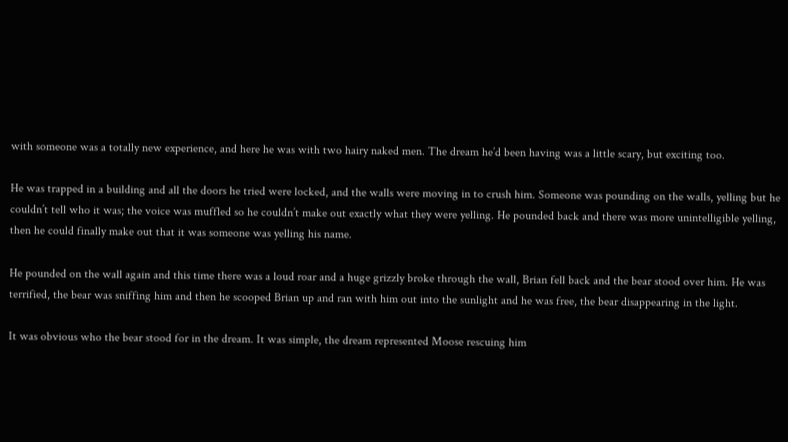with someone was a totally new experience, and here he was with two hairy naked men. The dream he’d been having was a little scary, but exciting too.

He was trapped in a building and all the doors he tried were locked, and the walls were moving in to crush him. Someone was pounding on the walls, yelling but he couldn’t tell who it was; the voice was muffled so he couldn’t make out exactly what they were yelling. He pounded back and there was more unintelligible yelling, then he could finally make out that it was someone was yelling his name.

He pounded on the wall again and this time there was a loud roar and a huge grizzly broke through the wall, Brian fell back and the bear stood over him. He was terrified, the bear was sniffing him and then he scooped Brian up and ran with him out into the sunlight and he was free, the bear disappearing in the light.

It was obvious who the bear stood for in the dream. It was simple, the dream represented Moose rescuing him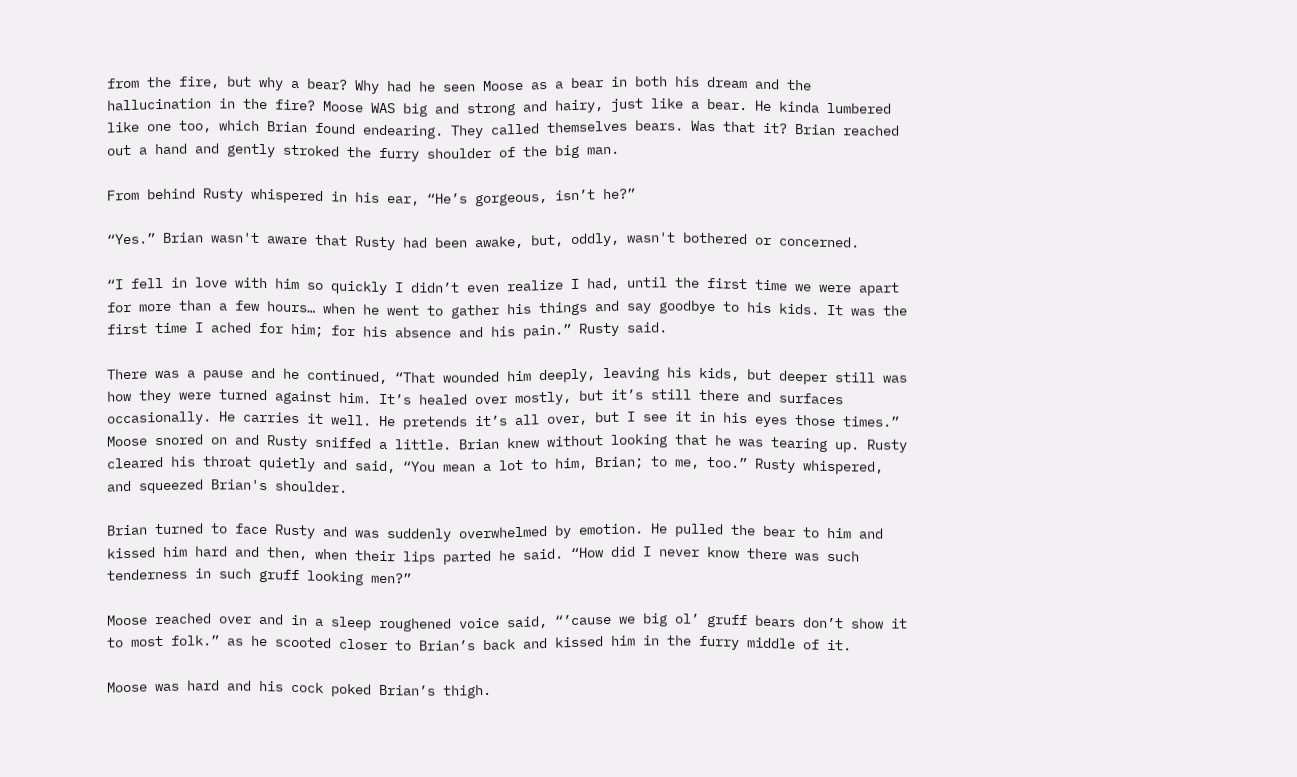from the fire, but why a bear? Why had he seen Moose as a bear in both his dream and the hallucination in the fire? Moose WAS big and strong and hairy, just like a bear. He kinda lumbered like one too, which Brian found endearing. They called themselves bears. Was that it? Brian reached out a hand and gently stroked the furry shoulder of the big man.

From behind Rusty whispered in his ear, “He’s gorgeous, isn’t he?”

“Yes.” Brian wasn't aware that Rusty had been awake, but, oddly, wasn't bothered or concerned.

“I fell in love with him so quickly I didn’t even realize I had, until the first time we were apart for more than a few hours… when he went to gather his things and say goodbye to his kids. It was the first time I ached for him; for his absence and his pain.” Rusty said.

There was a pause and he continued, “That wounded him deeply, leaving his kids, but deeper still was how they were turned against him. It’s healed over mostly, but it’s still there and surfaces occasionally. He carries it well. He pretends it’s all over, but I see it in his eyes those times.” Moose snored on and Rusty sniffed a little. Brian knew without looking that he was tearing up. Rusty cleared his throat quietly and said, “You mean a lot to him, Brian; to me, too.” Rusty whispered, and squeezed Brian's shoulder.

Brian turned to face Rusty and was suddenly overwhelmed by emotion. He pulled the bear to him and kissed him hard and then, when their lips parted he said. “How did I never know there was such tenderness in such gruff looking men?”

Moose reached over and in a sleep roughened voice said, “’cause we big ol’ gruff bears don’t show it to most folk.” as he scooted closer to Brian’s back and kissed him in the furry middle of it.

Moose was hard and his cock poked Brian’s thigh.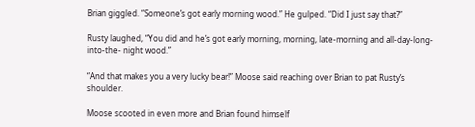Brian giggled. “Someone’s got early morning wood.” He gulped. “Did I just say that?”

Rusty laughed, “You did and he’s got early morning, morning, late-morning and all-day-long-into-the- night wood.”

“And that makes you a very lucky bear!” Moose said reaching over Brian to pat Rusty’s shoulder.

Moose scooted in even more and Brian found himself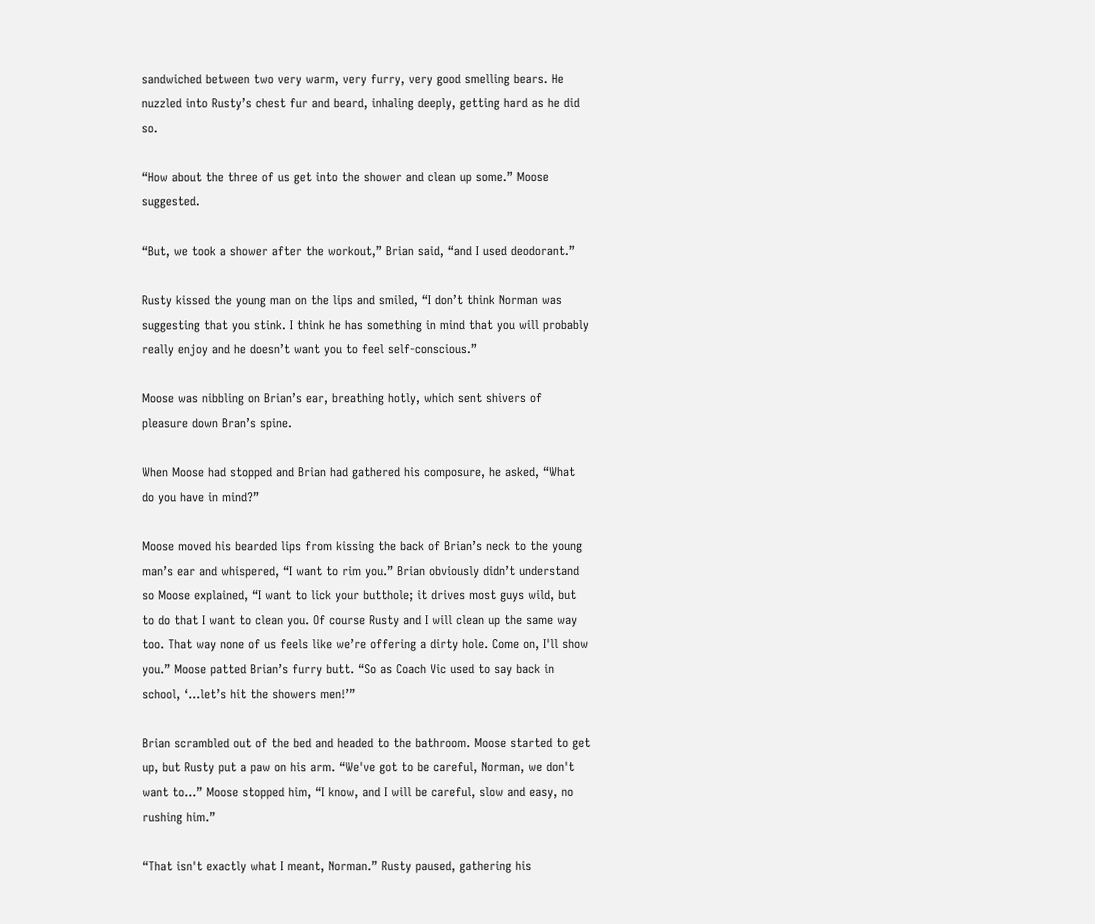sandwiched between two very warm, very furry, very good smelling bears. He nuzzled into Rusty’s chest fur and beard, inhaling deeply, getting hard as he did so.

“How about the three of us get into the shower and clean up some.” Moose suggested.

“But, we took a shower after the workout,” Brian said, “and I used deodorant.”

Rusty kissed the young man on the lips and smiled, “I don’t think Norman was suggesting that you stink. I think he has something in mind that you will probably really enjoy and he doesn’t want you to feel self-conscious.”

Moose was nibbling on Brian’s ear, breathing hotly, which sent shivers of pleasure down Bran’s spine.

When Moose had stopped and Brian had gathered his composure, he asked, “What do you have in mind?”

Moose moved his bearded lips from kissing the back of Brian’s neck to the young man’s ear and whispered, “I want to rim you.” Brian obviously didn’t understand so Moose explained, “I want to lick your butthole; it drives most guys wild, but to do that I want to clean you. Of course Rusty and I will clean up the same way too. That way none of us feels like we’re offering a dirty hole. Come on, I'll show you.” Moose patted Brian’s furry butt. “So as Coach Vic used to say back in school, ‘…let’s hit the showers men!’”

Brian scrambled out of the bed and headed to the bathroom. Moose started to get up, but Rusty put a paw on his arm. “We've got to be careful, Norman, we don't want to...” Moose stopped him, “I know, and I will be careful, slow and easy, no rushing him.”

“That isn't exactly what I meant, Norman.” Rusty paused, gathering his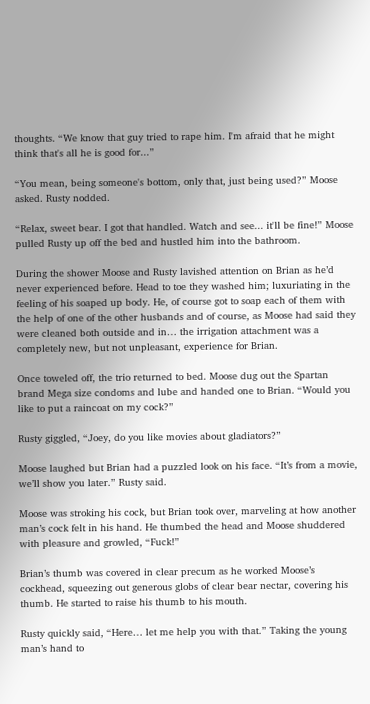thoughts. “We know that guy tried to rape him. I'm afraid that he might think that's all he is good for...”

“You mean, being someone's bottom, only that, just being used?” Moose asked. Rusty nodded.

“Relax, sweet bear. I got that handled. Watch and see... it'll be fine!” Moose pulled Rusty up off the bed and hustled him into the bathroom.

During the shower Moose and Rusty lavished attention on Brian as he’d never experienced before. Head to toe they washed him; luxuriating in the feeling of his soaped up body. He, of course got to soap each of them with the help of one of the other husbands and of course, as Moose had said they were cleaned both outside and in… the irrigation attachment was a completely new, but not unpleasant, experience for Brian.

Once toweled off, the trio returned to bed. Moose dug out the Spartan brand Mega size condoms and lube and handed one to Brian. “Would you like to put a raincoat on my cock?”

Rusty giggled, “Joey, do you like movies about gladiators?”

Moose laughed but Brian had a puzzled look on his face. “It’s from a movie, we’ll show you later.” Rusty said.

Moose was stroking his cock, but Brian took over, marveling at how another man’s cock felt in his hand. He thumbed the head and Moose shuddered with pleasure and growled, “Fuck!”

Brian’s thumb was covered in clear precum as he worked Moose’s cockhead, squeezing out generous globs of clear bear nectar, covering his thumb. He started to raise his thumb to his mouth.

Rusty quickly said, “Here… let me help you with that.” Taking the young man’s hand to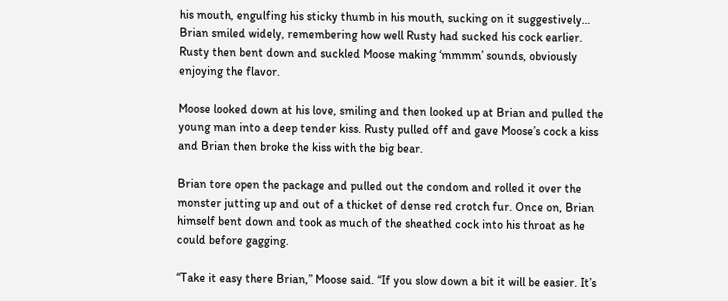his mouth, engulfing his sticky thumb in his mouth, sucking on it suggestively… Brian smiled widely, remembering how well Rusty had sucked his cock earlier. Rusty then bent down and suckled Moose making ‘mmmm’ sounds, obviously enjoying the flavor.

Moose looked down at his love, smiling and then looked up at Brian and pulled the young man into a deep tender kiss. Rusty pulled off and gave Moose’s cock a kiss and Brian then broke the kiss with the big bear.

Brian tore open the package and pulled out the condom and rolled it over the monster jutting up and out of a thicket of dense red crotch fur. Once on, Brian himself bent down and took as much of the sheathed cock into his throat as he could before gagging.

“Take it easy there Brian,” Moose said. “If you slow down a bit it will be easier. It’s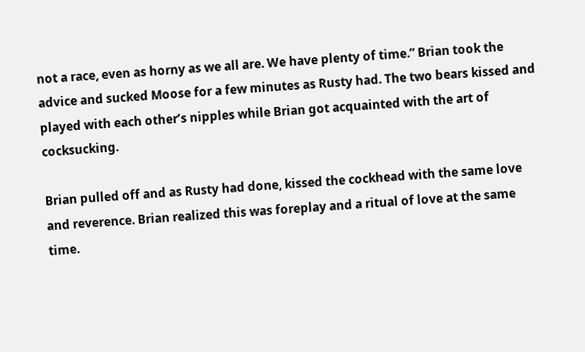not a race, even as horny as we all are. We have plenty of time.” Brian took the advice and sucked Moose for a few minutes as Rusty had. The two bears kissed and played with each other’s nipples while Brian got acquainted with the art of cocksucking.

Brian pulled off and as Rusty had done, kissed the cockhead with the same love and reverence. Brian realized this was foreplay and a ritual of love at the same time.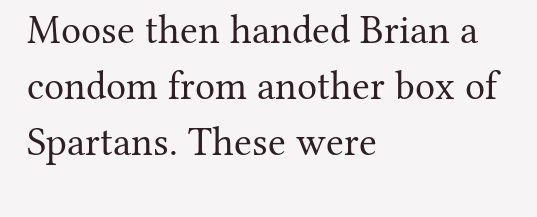Moose then handed Brian a condom from another box of Spartans. These were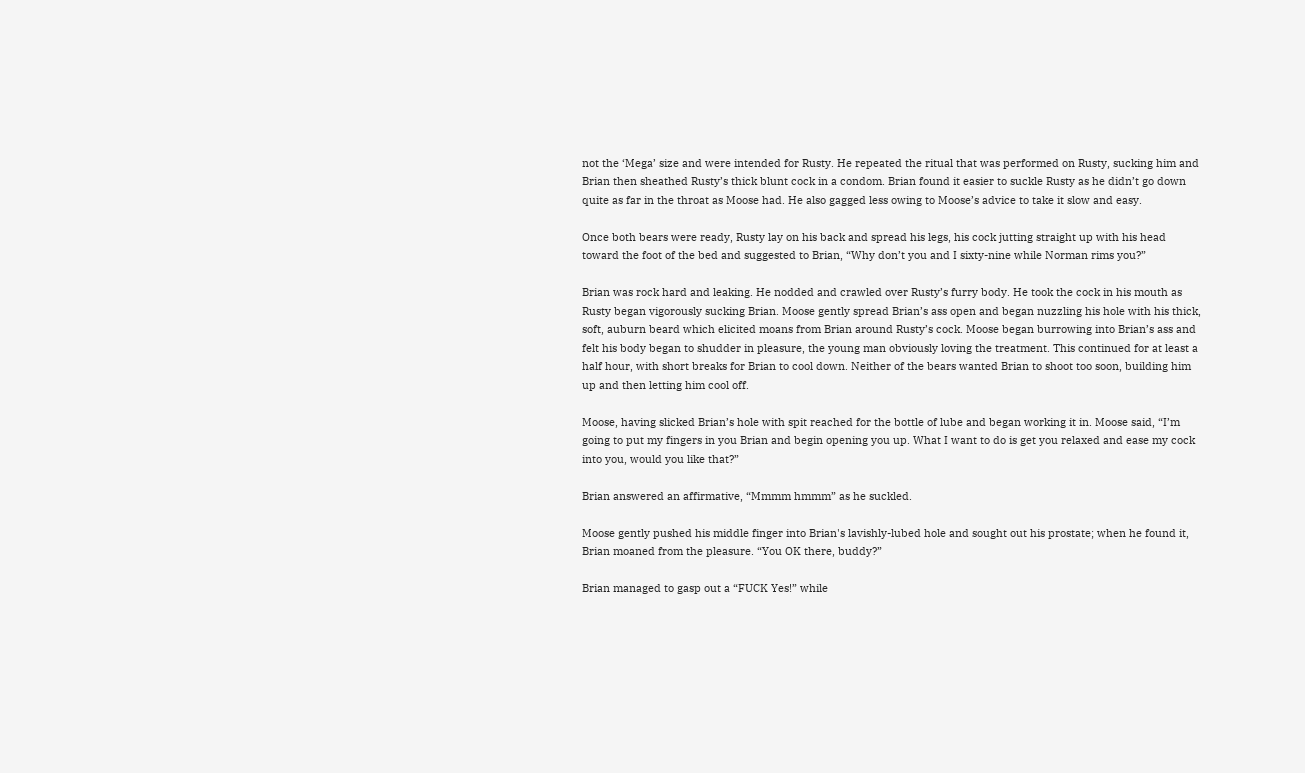not the ‘Mega’ size and were intended for Rusty. He repeated the ritual that was performed on Rusty, sucking him and Brian then sheathed Rusty’s thick blunt cock in a condom. Brian found it easier to suckle Rusty as he didn’t go down quite as far in the throat as Moose had. He also gagged less owing to Moose’s advice to take it slow and easy.

Once both bears were ready, Rusty lay on his back and spread his legs, his cock jutting straight up with his head toward the foot of the bed and suggested to Brian, “Why don’t you and I sixty-nine while Norman rims you?”

Brian was rock hard and leaking. He nodded and crawled over Rusty’s furry body. He took the cock in his mouth as Rusty began vigorously sucking Brian. Moose gently spread Brian’s ass open and began nuzzling his hole with his thick, soft, auburn beard which elicited moans from Brian around Rusty’s cock. Moose began burrowing into Brian’s ass and felt his body began to shudder in pleasure, the young man obviously loving the treatment. This continued for at least a half hour, with short breaks for Brian to cool down. Neither of the bears wanted Brian to shoot too soon, building him up and then letting him cool off.

Moose, having slicked Brian’s hole with spit reached for the bottle of lube and began working it in. Moose said, “I’m going to put my fingers in you Brian and begin opening you up. What I want to do is get you relaxed and ease my cock into you, would you like that?”

Brian answered an affirmative, “Mmmm hmmm” as he suckled.

Moose gently pushed his middle finger into Brian's lavishly-lubed hole and sought out his prostate; when he found it, Brian moaned from the pleasure. “You OK there, buddy?”

Brian managed to gasp out a “FUCK Yes!” while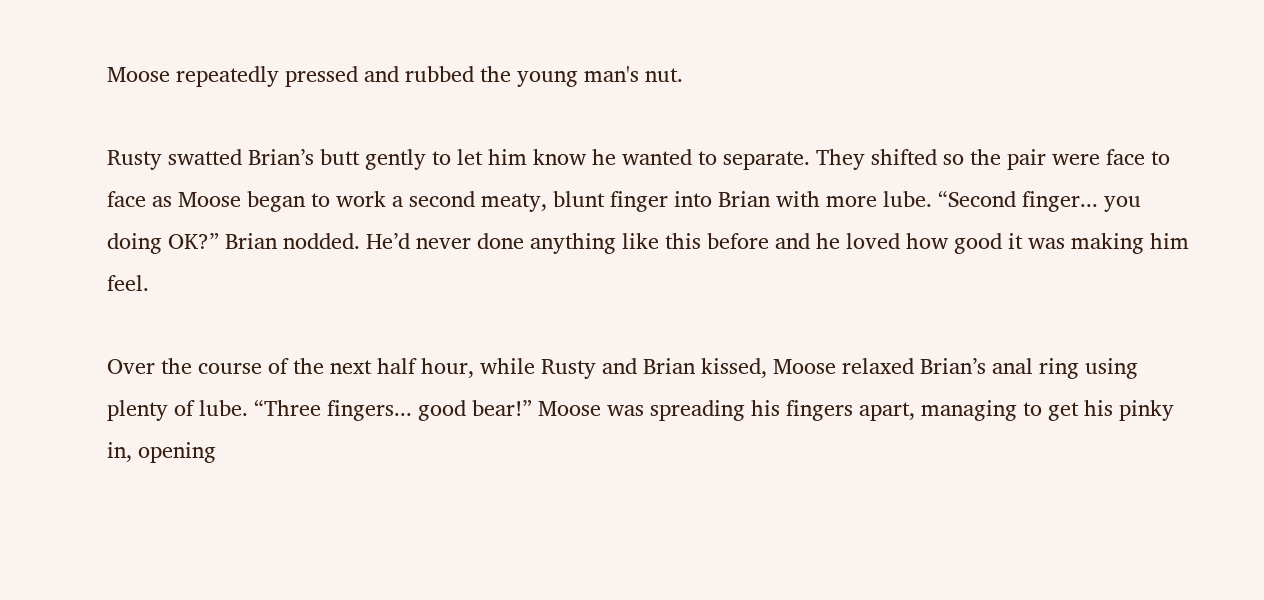Moose repeatedly pressed and rubbed the young man's nut.

Rusty swatted Brian’s butt gently to let him know he wanted to separate. They shifted so the pair were face to face as Moose began to work a second meaty, blunt finger into Brian with more lube. “Second finger... you doing OK?” Brian nodded. He’d never done anything like this before and he loved how good it was making him feel.

Over the course of the next half hour, while Rusty and Brian kissed, Moose relaxed Brian’s anal ring using plenty of lube. “Three fingers... good bear!” Moose was spreading his fingers apart, managing to get his pinky in, opening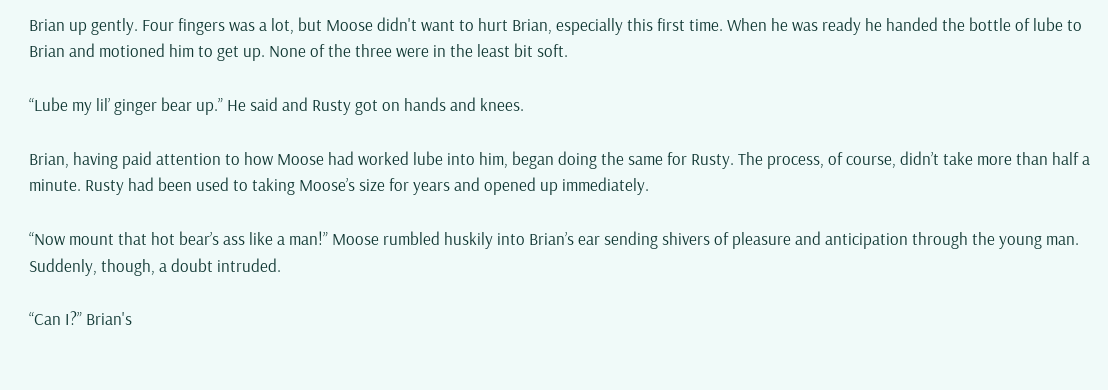Brian up gently. Four fingers was a lot, but Moose didn't want to hurt Brian, especially this first time. When he was ready he handed the bottle of lube to Brian and motioned him to get up. None of the three were in the least bit soft.

“Lube my lil’ ginger bear up.” He said and Rusty got on hands and knees.

Brian, having paid attention to how Moose had worked lube into him, began doing the same for Rusty. The process, of course, didn’t take more than half a minute. Rusty had been used to taking Moose’s size for years and opened up immediately.

“Now mount that hot bear’s ass like a man!” Moose rumbled huskily into Brian’s ear sending shivers of pleasure and anticipation through the young man. Suddenly, though, a doubt intruded.

“Can I?” Brian's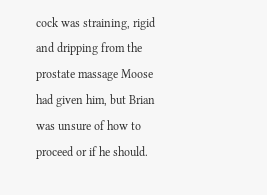cock was straining, rigid and dripping from the prostate massage Moose had given him, but Brian was unsure of how to proceed or if he should.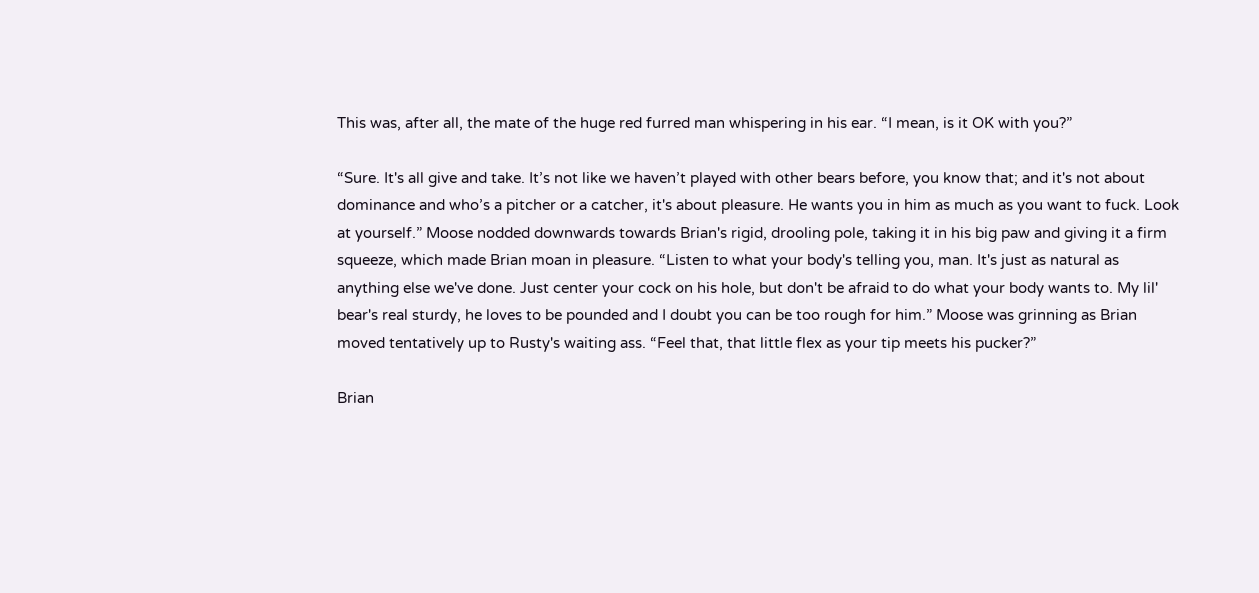This was, after all, the mate of the huge red furred man whispering in his ear. “I mean, is it OK with you?”

“Sure. It's all give and take. It’s not like we haven’t played with other bears before, you know that; and it's not about dominance and who’s a pitcher or a catcher, it's about pleasure. He wants you in him as much as you want to fuck. Look at yourself.” Moose nodded downwards towards Brian's rigid, drooling pole, taking it in his big paw and giving it a firm squeeze, which made Brian moan in pleasure. “Listen to what your body's telling you, man. It's just as natural as anything else we've done. Just center your cock on his hole, but don't be afraid to do what your body wants to. My lil' bear's real sturdy, he loves to be pounded and I doubt you can be too rough for him.” Moose was grinning as Brian moved tentatively up to Rusty's waiting ass. “Feel that, that little flex as your tip meets his pucker?”

Brian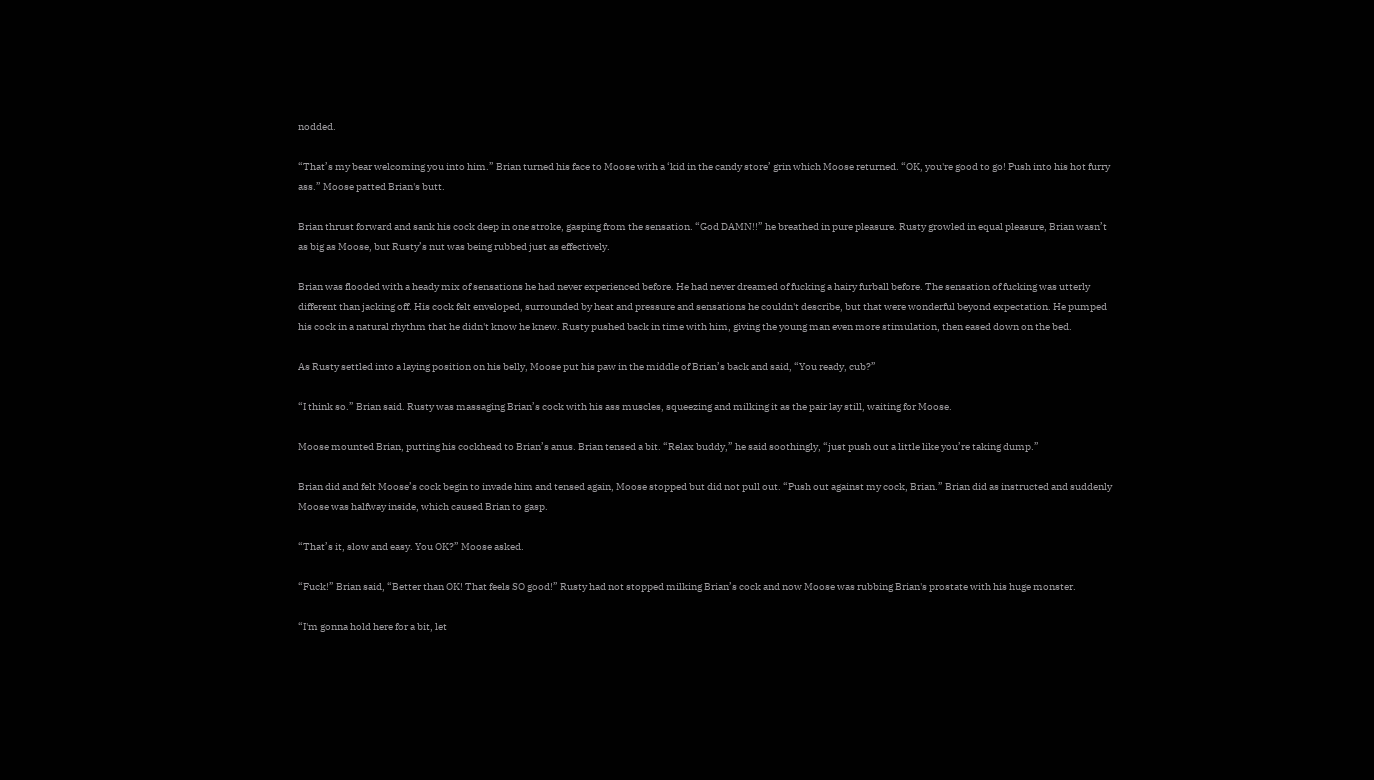nodded.

“That’s my bear welcoming you into him.” Brian turned his face to Moose with a ‘kid in the candy store’ grin which Moose returned. “OK, you're good to go! Push into his hot furry ass.” Moose patted Brian's butt.

Brian thrust forward and sank his cock deep in one stroke, gasping from the sensation. “God DAMN!!” he breathed in pure pleasure. Rusty growled in equal pleasure, Brian wasn’t as big as Moose, but Rusty’s nut was being rubbed just as effectively.

Brian was flooded with a heady mix of sensations he had never experienced before. He had never dreamed of fucking a hairy furball before. The sensation of fucking was utterly different than jacking off. His cock felt enveloped, surrounded by heat and pressure and sensations he couldn't describe, but that were wonderful beyond expectation. He pumped his cock in a natural rhythm that he didn't know he knew. Rusty pushed back in time with him, giving the young man even more stimulation, then eased down on the bed.

As Rusty settled into a laying position on his belly, Moose put his paw in the middle of Brian’s back and said, “You ready, cub?”

“I think so.” Brian said. Rusty was massaging Brian’s cock with his ass muscles, squeezing and milking it as the pair lay still, waiting for Moose.

Moose mounted Brian, putting his cockhead to Brian’s anus. Brian tensed a bit. “Relax buddy,” he said soothingly, “just push out a little like you’re taking dump.”

Brian did and felt Moose’s cock begin to invade him and tensed again, Moose stopped but did not pull out. “Push out against my cock, Brian.” Brian did as instructed and suddenly Moose was halfway inside, which caused Brian to gasp.

“That’s it, slow and easy. You OK?” Moose asked.

“Fuck!” Brian said, “Better than OK! That feels SO good!” Rusty had not stopped milking Brian’s cock and now Moose was rubbing Brian's prostate with his huge monster.

“I'm gonna hold here for a bit, let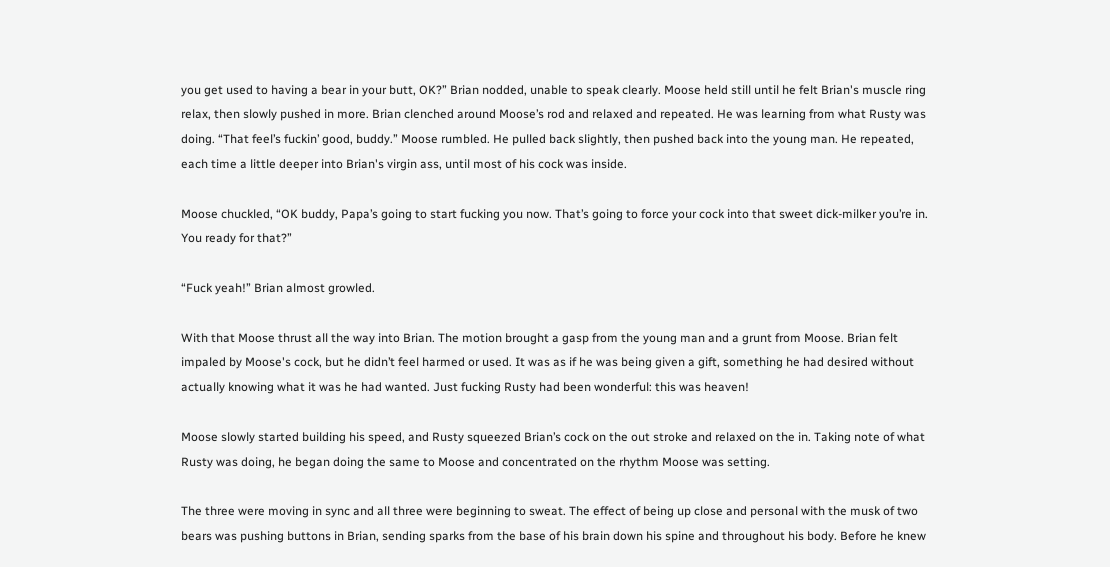you get used to having a bear in your butt, OK?” Brian nodded, unable to speak clearly. Moose held still until he felt Brian's muscle ring relax, then slowly pushed in more. Brian clenched around Moose’s rod and relaxed and repeated. He was learning from what Rusty was doing. “That feel’s fuckin’ good, buddy.” Moose rumbled. He pulled back slightly, then pushed back into the young man. He repeated, each time a little deeper into Brian's virgin ass, until most of his cock was inside.

Moose chuckled, “OK buddy, Papa’s going to start fucking you now. That’s going to force your cock into that sweet dick-milker you’re in. You ready for that?”

“Fuck yeah!” Brian almost growled.

With that Moose thrust all the way into Brian. The motion brought a gasp from the young man and a grunt from Moose. Brian felt impaled by Moose's cock, but he didn’t feel harmed or used. It was as if he was being given a gift, something he had desired without actually knowing what it was he had wanted. Just fucking Rusty had been wonderful: this was heaven!

Moose slowly started building his speed, and Rusty squeezed Brian’s cock on the out stroke and relaxed on the in. Taking note of what Rusty was doing, he began doing the same to Moose and concentrated on the rhythm Moose was setting.

The three were moving in sync and all three were beginning to sweat. The effect of being up close and personal with the musk of two bears was pushing buttons in Brian, sending sparks from the base of his brain down his spine and throughout his body. Before he knew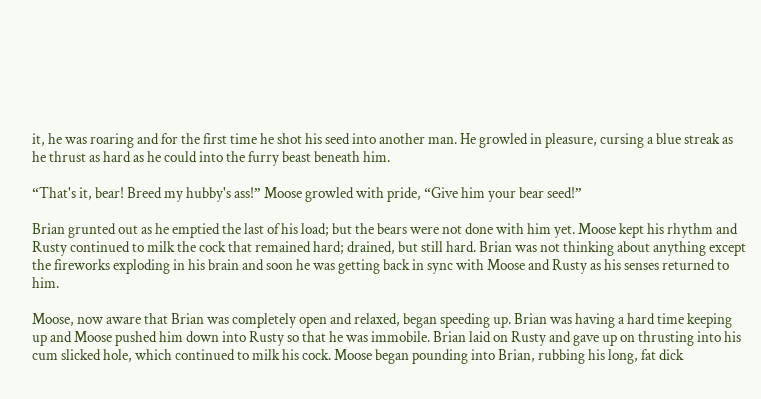it, he was roaring and for the first time he shot his seed into another man. He growled in pleasure, cursing a blue streak as he thrust as hard as he could into the furry beast beneath him.

“That's it, bear! Breed my hubby's ass!” Moose growled with pride, “Give him your bear seed!”

Brian grunted out as he emptied the last of his load; but the bears were not done with him yet. Moose kept his rhythm and Rusty continued to milk the cock that remained hard; drained, but still hard. Brian was not thinking about anything except the fireworks exploding in his brain and soon he was getting back in sync with Moose and Rusty as his senses returned to him.

Moose, now aware that Brian was completely open and relaxed, began speeding up. Brian was having a hard time keeping up and Moose pushed him down into Rusty so that he was immobile. Brian laid on Rusty and gave up on thrusting into his cum slicked hole, which continued to milk his cock. Moose began pounding into Brian, rubbing his long, fat dick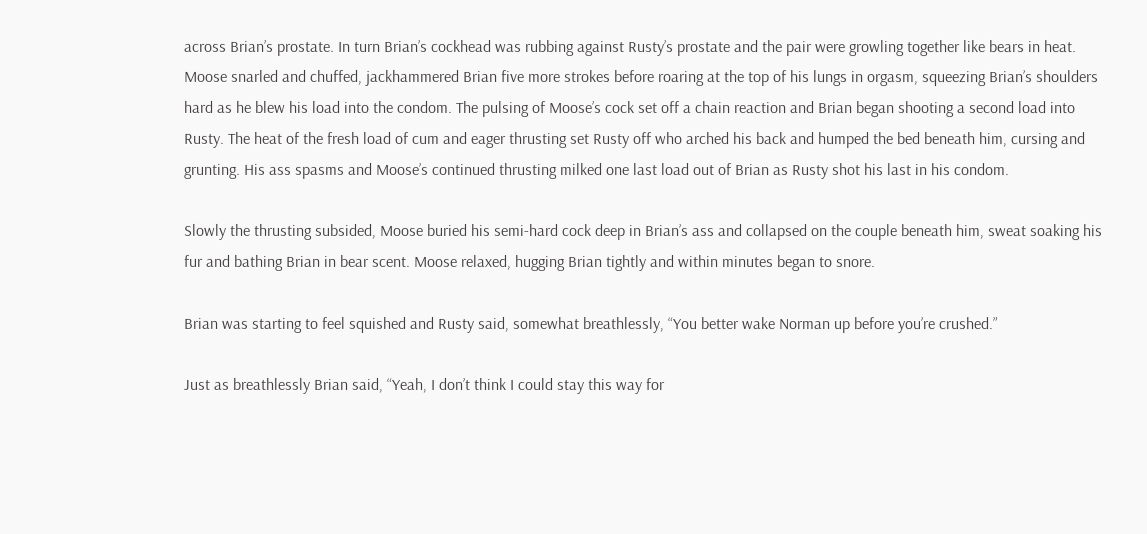across Brian’s prostate. In turn Brian’s cockhead was rubbing against Rusty’s prostate and the pair were growling together like bears in heat. Moose snarled and chuffed, jackhammered Brian five more strokes before roaring at the top of his lungs in orgasm, squeezing Brian’s shoulders hard as he blew his load into the condom. The pulsing of Moose’s cock set off a chain reaction and Brian began shooting a second load into Rusty. The heat of the fresh load of cum and eager thrusting set Rusty off who arched his back and humped the bed beneath him, cursing and grunting. His ass spasms and Moose’s continued thrusting milked one last load out of Brian as Rusty shot his last in his condom.

Slowly the thrusting subsided, Moose buried his semi-hard cock deep in Brian’s ass and collapsed on the couple beneath him, sweat soaking his fur and bathing Brian in bear scent. Moose relaxed, hugging Brian tightly and within minutes began to snore.

Brian was starting to feel squished and Rusty said, somewhat breathlessly, “You better wake Norman up before you’re crushed.”

Just as breathlessly Brian said, “Yeah, I don’t think I could stay this way for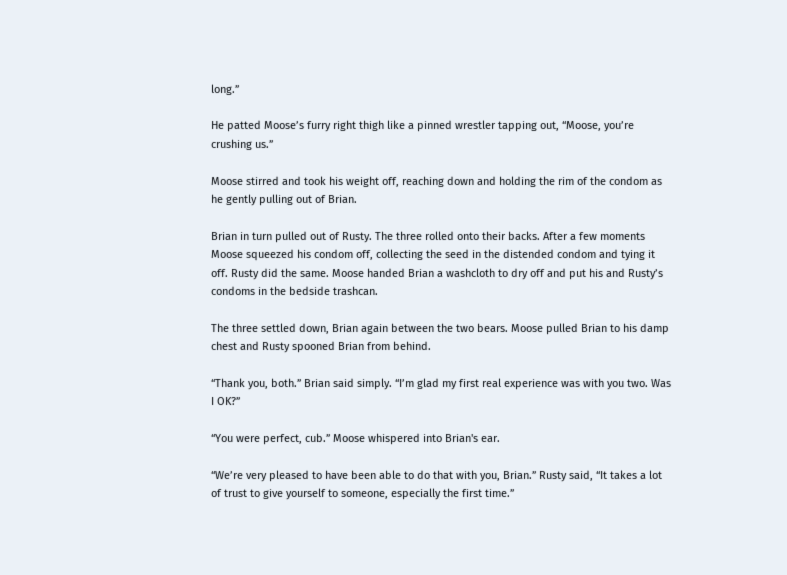long.”

He patted Moose’s furry right thigh like a pinned wrestler tapping out, “Moose, you’re crushing us.”

Moose stirred and took his weight off, reaching down and holding the rim of the condom as he gently pulling out of Brian.

Brian in turn pulled out of Rusty. The three rolled onto their backs. After a few moments Moose squeezed his condom off, collecting the seed in the distended condom and tying it off. Rusty did the same. Moose handed Brian a washcloth to dry off and put his and Rusty’s condoms in the bedside trashcan.

The three settled down, Brian again between the two bears. Moose pulled Brian to his damp chest and Rusty spooned Brian from behind.

“Thank you, both.” Brian said simply. “I’m glad my first real experience was with you two. Was I OK?”

“You were perfect, cub.” Moose whispered into Brian's ear.

“We’re very pleased to have been able to do that with you, Brian.” Rusty said, “It takes a lot of trust to give yourself to someone, especially the first time.”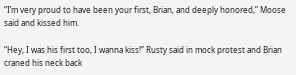“I’m very proud to have been your first, Brian, and deeply honored,” Moose said and kissed him.

“Hey, I was his first too, I wanna kiss!” Rusty said in mock protest and Brian craned his neck back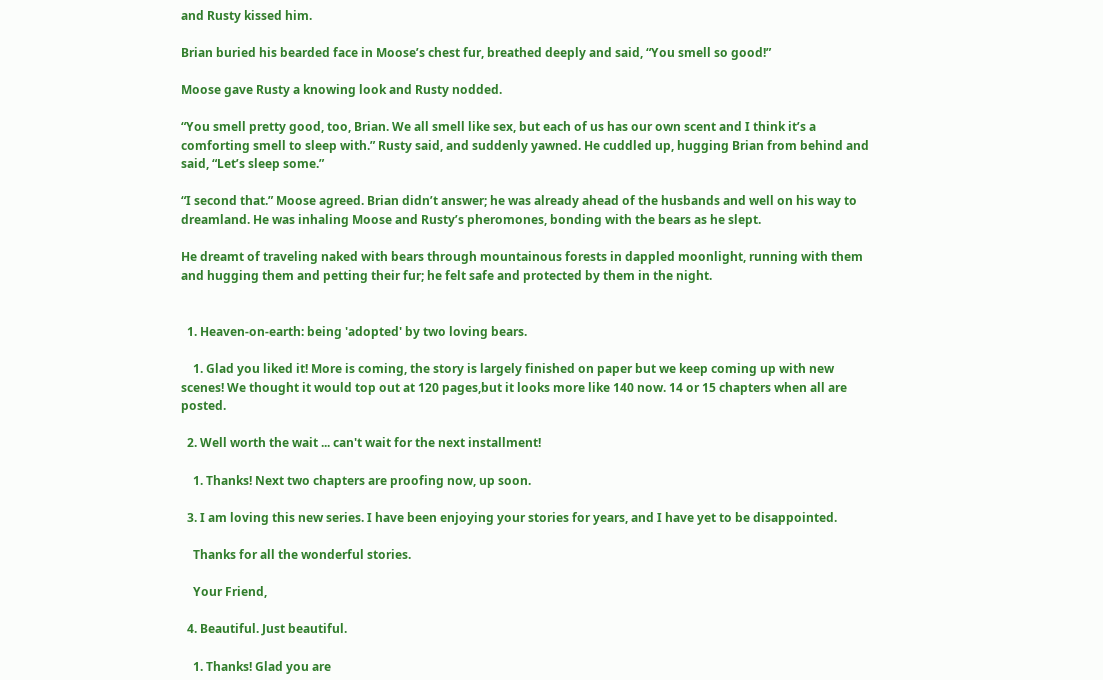and Rusty kissed him.

Brian buried his bearded face in Moose’s chest fur, breathed deeply and said, “You smell so good!”

Moose gave Rusty a knowing look and Rusty nodded.

“You smell pretty good, too, Brian. We all smell like sex, but each of us has our own scent and I think it’s a comforting smell to sleep with.” Rusty said, and suddenly yawned. He cuddled up, hugging Brian from behind and said, “Let’s sleep some.”

“I second that.” Moose agreed. Brian didn’t answer; he was already ahead of the husbands and well on his way to dreamland. He was inhaling Moose and Rusty’s pheromones, bonding with the bears as he slept.

He dreamt of traveling naked with bears through mountainous forests in dappled moonlight, running with them and hugging them and petting their fur; he felt safe and protected by them in the night.


  1. Heaven-on-earth: being 'adopted' by two loving bears.

    1. Glad you liked it! More is coming, the story is largely finished on paper but we keep coming up with new scenes! We thought it would top out at 120 pages,but it looks more like 140 now. 14 or 15 chapters when all are posted.

  2. Well worth the wait ... can't wait for the next installment!

    1. Thanks! Next two chapters are proofing now, up soon.

  3. I am loving this new series. I have been enjoying your stories for years, and I have yet to be disappointed.

    Thanks for all the wonderful stories.

    Your Friend,

  4. Beautiful. Just beautiful.

    1. Thanks! Glad you are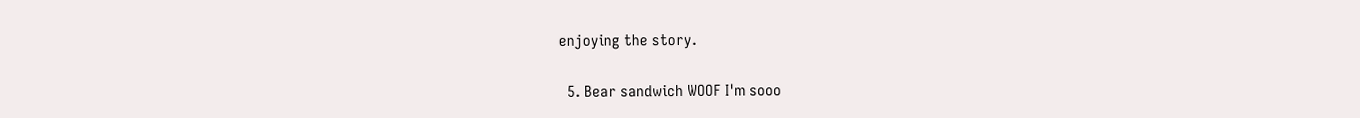enjoying the story.

  5. Bear sandwich WOOF I'm sooo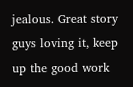jealous. Great story guys loving it, keep up the good work